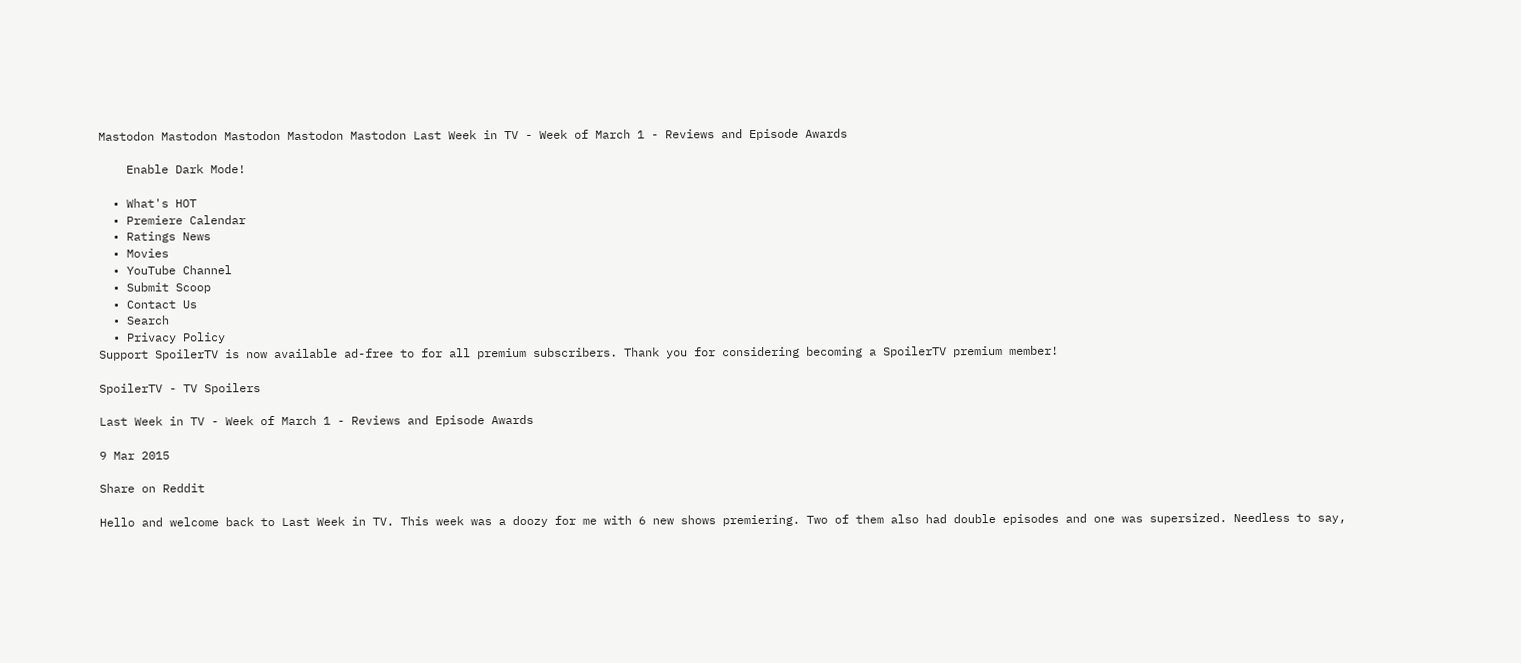Mastodon Mastodon Mastodon Mastodon Mastodon Last Week in TV - Week of March 1 - Reviews and Episode Awards

    Enable Dark Mode!

  • What's HOT
  • Premiere Calendar
  • Ratings News
  • Movies
  • YouTube Channel
  • Submit Scoop
  • Contact Us
  • Search
  • Privacy Policy
Support SpoilerTV is now available ad-free to for all premium subscribers. Thank you for considering becoming a SpoilerTV premium member!

SpoilerTV - TV Spoilers

Last Week in TV - Week of March 1 - Reviews and Episode Awards

9 Mar 2015

Share on Reddit

Hello and welcome back to Last Week in TV. This week was a doozy for me with 6 new shows premiering. Two of them also had double episodes and one was supersized. Needless to say,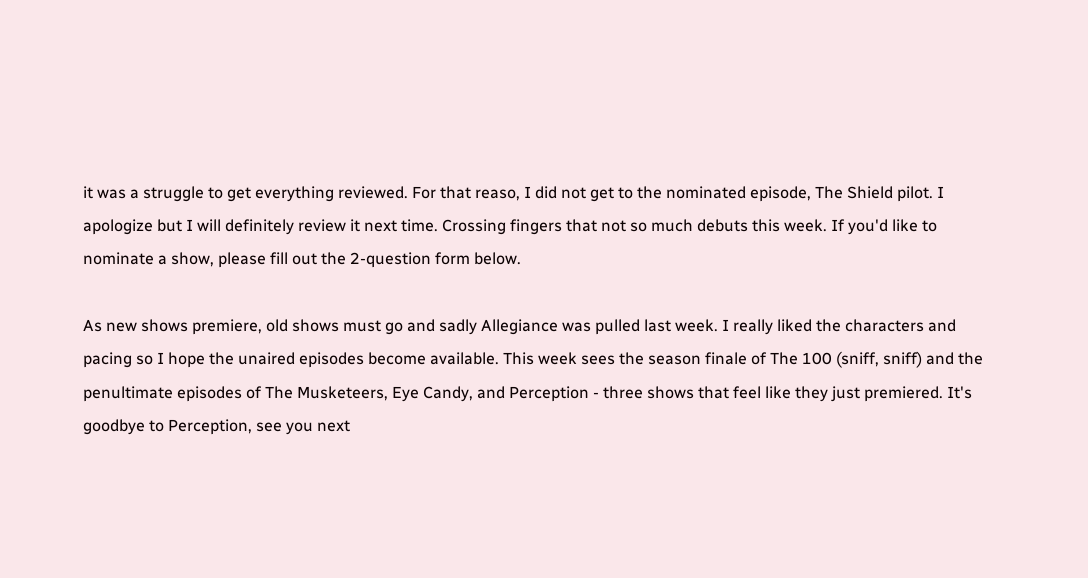it was a struggle to get everything reviewed. For that reaso, I did not get to the nominated episode, The Shield pilot. I apologize but I will definitely review it next time. Crossing fingers that not so much debuts this week. If you'd like to nominate a show, please fill out the 2-question form below.

As new shows premiere, old shows must go and sadly Allegiance was pulled last week. I really liked the characters and pacing so I hope the unaired episodes become available. This week sees the season finale of The 100 (sniff, sniff) and the penultimate episodes of The Musketeers, Eye Candy, and Perception - three shows that feel like they just premiered. It's goodbye to Perception, see you next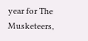year for The Musketeers,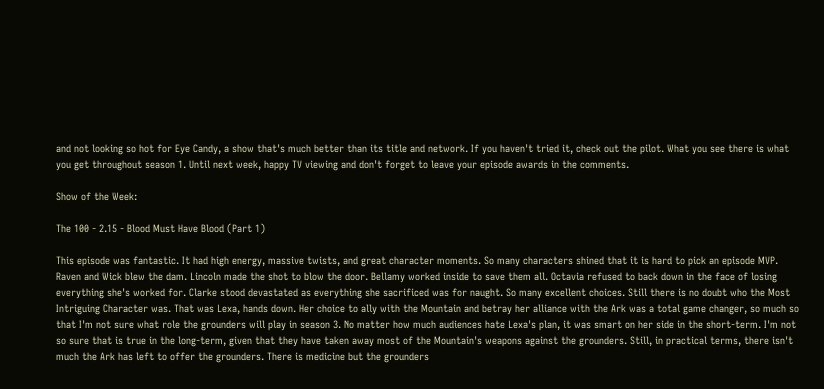and not looking so hot for Eye Candy, a show that's much better than its title and network. If you haven't tried it, check out the pilot. What you see there is what you get throughout season 1. Until next week, happy TV viewing and don't forget to leave your episode awards in the comments.

Show of the Week:

The 100 - 2.15 - Blood Must Have Blood (Part 1)

This episode was fantastic. It had high energy, massive twists, and great character moments. So many characters shined that it is hard to pick an episode MVP. Raven and Wick blew the dam. Lincoln made the shot to blow the door. Bellamy worked inside to save them all. Octavia refused to back down in the face of losing everything she's worked for. Clarke stood devastated as everything she sacrificed was for naught. So many excellent choices. Still there is no doubt who the Most Intriguing Character was. That was Lexa, hands down. Her choice to ally with the Mountain and betray her alliance with the Ark was a total game changer, so much so that I'm not sure what role the grounders will play in season 3. No matter how much audiences hate Lexa's plan, it was smart on her side in the short-term. I'm not so sure that is true in the long-term, given that they have taken away most of the Mountain's weapons against the grounders. Still, in practical terms, there isn't much the Ark has left to offer the grounders. There is medicine but the grounders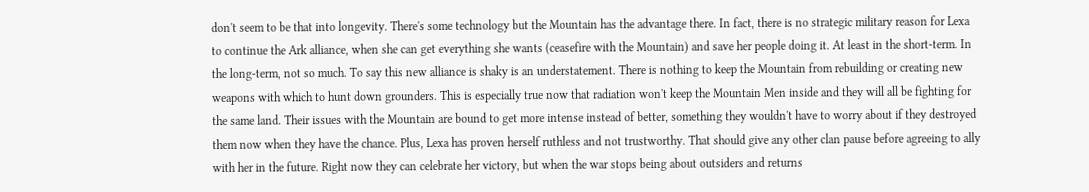don't seem to be that into longevity. There's some technology but the Mountain has the advantage there. In fact, there is no strategic military reason for Lexa to continue the Ark alliance, when she can get everything she wants (ceasefire with the Mountain) and save her people doing it. At least in the short-term. In the long-term, not so much. To say this new alliance is shaky is an understatement. There is nothing to keep the Mountain from rebuilding or creating new weapons with which to hunt down grounders. This is especially true now that radiation won't keep the Mountain Men inside and they will all be fighting for the same land. Their issues with the Mountain are bound to get more intense instead of better, something they wouldn't have to worry about if they destroyed them now when they have the chance. Plus, Lexa has proven herself ruthless and not trustworthy. That should give any other clan pause before agreeing to ally with her in the future. Right now they can celebrate her victory, but when the war stops being about outsiders and returns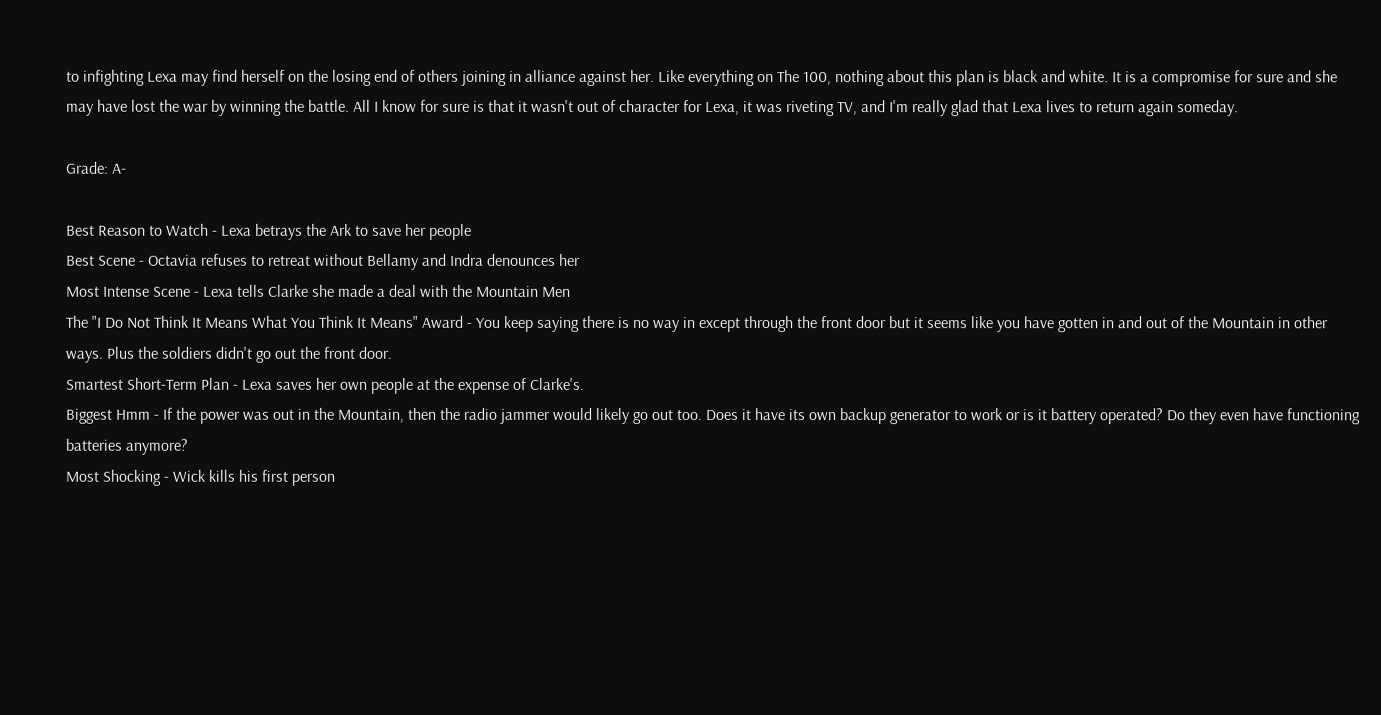to infighting Lexa may find herself on the losing end of others joining in alliance against her. Like everything on The 100, nothing about this plan is black and white. It is a compromise for sure and she may have lost the war by winning the battle. All I know for sure is that it wasn't out of character for Lexa, it was riveting TV, and I'm really glad that Lexa lives to return again someday.

Grade: A-

Best Reason to Watch - Lexa betrays the Ark to save her people
Best Scene - Octavia refuses to retreat without Bellamy and Indra denounces her
Most Intense Scene - Lexa tells Clarke she made a deal with the Mountain Men
The "I Do Not Think It Means What You Think It Means" Award - You keep saying there is no way in except through the front door but it seems like you have gotten in and out of the Mountain in other ways. Plus the soldiers didn't go out the front door.
Smartest Short-Term Plan - Lexa saves her own people at the expense of Clarke's.
Biggest Hmm - If the power was out in the Mountain, then the radio jammer would likely go out too. Does it have its own backup generator to work or is it battery operated? Do they even have functioning batteries anymore?
Most Shocking - Wick kills his first person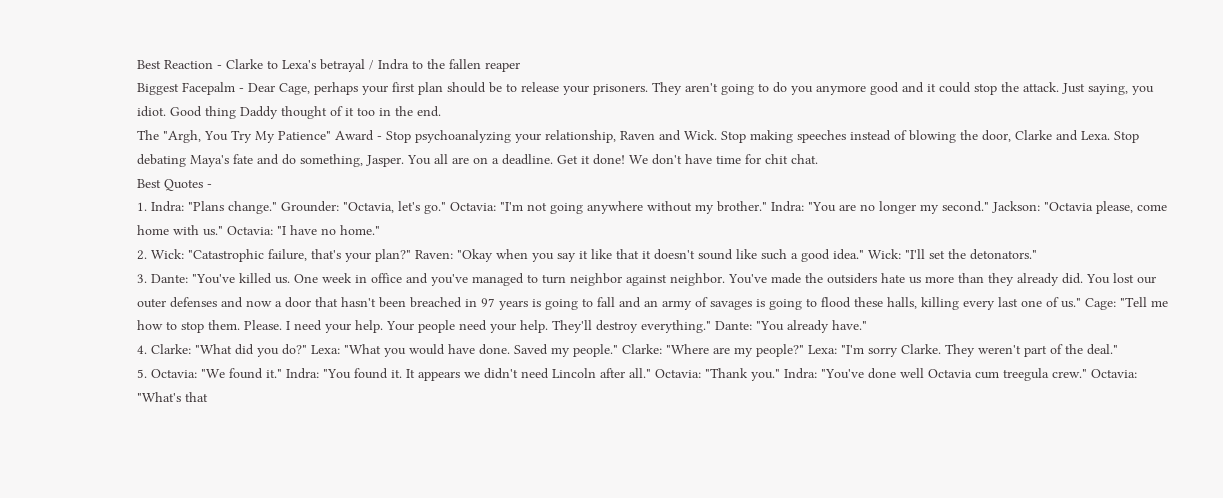Best Reaction - Clarke to Lexa's betrayal / Indra to the fallen reaper
Biggest Facepalm - Dear Cage, perhaps your first plan should be to release your prisoners. They aren't going to do you anymore good and it could stop the attack. Just saying, you idiot. Good thing Daddy thought of it too in the end.
The "Argh, You Try My Patience" Award - Stop psychoanalyzing your relationship, Raven and Wick. Stop making speeches instead of blowing the door, Clarke and Lexa. Stop debating Maya's fate and do something, Jasper. You all are on a deadline. Get it done! We don't have time for chit chat.
Best Quotes -
1. Indra: "Plans change." Grounder: "Octavia, let's go." Octavia: "I'm not going anywhere without my brother." Indra: "You are no longer my second." Jackson: "Octavia please, come home with us." Octavia: "I have no home."
2. Wick: "Catastrophic failure, that's your plan?" Raven: "Okay when you say it like that it doesn't sound like such a good idea." Wick: "I'll set the detonators."
3. Dante: "You've killed us. One week in office and you've managed to turn neighbor against neighbor. You've made the outsiders hate us more than they already did. You lost our outer defenses and now a door that hasn't been breached in 97 years is going to fall and an army of savages is going to flood these halls, killing every last one of us." Cage: "Tell me how to stop them. Please. I need your help. Your people need your help. They'll destroy everything." Dante: "You already have."
4. Clarke: "What did you do?" Lexa: "What you would have done. Saved my people." Clarke: "Where are my people?" Lexa: "I'm sorry Clarke. They weren't part of the deal."
5. Octavia: "We found it." Indra: "You found it. It appears we didn't need Lincoln after all." Octavia: "Thank you." Indra: "You've done well Octavia cum treegula crew." Octavia: "What's that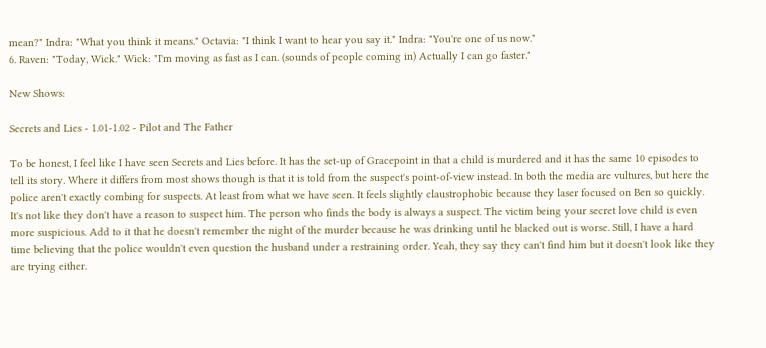mean?" Indra: "What you think it means." Octavia: "I think I want to hear you say it." Indra: "You're one of us now."
6. Raven: "Today, Wick." Wick: "I'm moving as fast as I can. (sounds of people coming in) Actually I can go faster."

New Shows:

Secrets and Lies - 1.01-1.02 - Pilot and The Father

To be honest, I feel like I have seen Secrets and Lies before. It has the set-up of Gracepoint in that a child is murdered and it has the same 10 episodes to tell its story. Where it differs from most shows though is that it is told from the suspect's point-of-view instead. In both the media are vultures, but here the police aren't exactly combing for suspects. At least from what we have seen. It feels slightly claustrophobic because they laser focused on Ben so quickly. It's not like they don't have a reason to suspect him. The person who finds the body is always a suspect. The victim being your secret love child is even more suspicious. Add to it that he doesn't remember the night of the murder because he was drinking until he blacked out is worse. Still, I have a hard time believing that the police wouldn't even question the husband under a restraining order. Yeah, they say they can't find him but it doesn't look like they are trying either.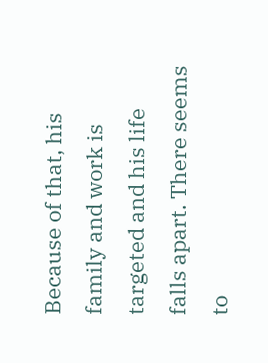Because of that, his family and work is targeted and his life falls apart. There seems to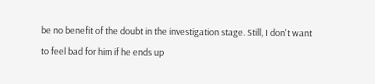be no benefit of the doubt in the investigation stage. Still, I don't want to feel bad for him if he ends up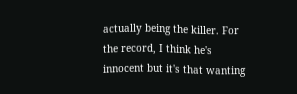actually being the killer. For the record, I think he's innocent but it's that wanting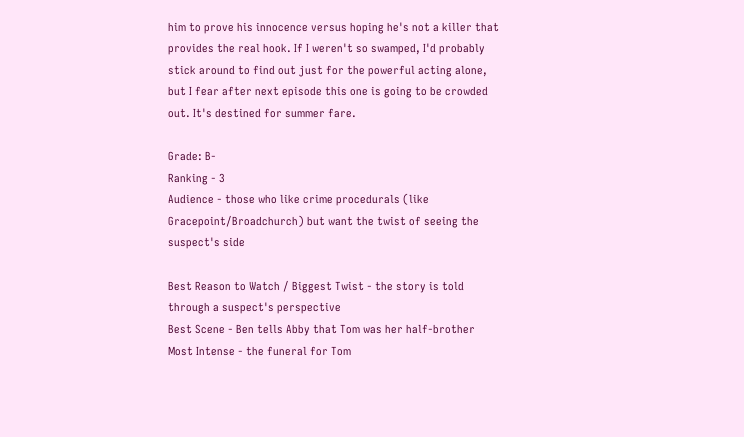him to prove his innocence versus hoping he's not a killer that provides the real hook. If I weren't so swamped, I'd probably stick around to find out just for the powerful acting alone, but I fear after next episode this one is going to be crowded out. It's destined for summer fare.

Grade: B-
Ranking - 3
Audience - those who like crime procedurals (like Gracepoint/Broadchurch) but want the twist of seeing the suspect's side

Best Reason to Watch / Biggest Twist - the story is told through a suspect's perspective
Best Scene - Ben tells Abby that Tom was her half-brother
Most Intense - the funeral for Tom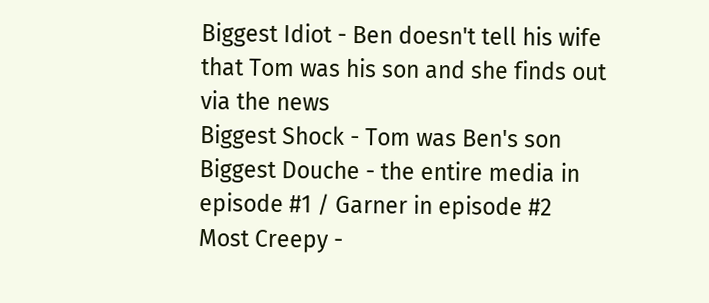Biggest Idiot - Ben doesn't tell his wife that Tom was his son and she finds out via the news
Biggest Shock - Tom was Ben's son
Biggest Douche - the entire media in episode #1 / Garner in episode #2
Most Creepy -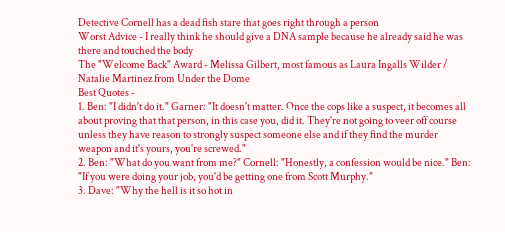Detective Cornell has a dead fish stare that goes right through a person
Worst Advice - I really think he should give a DNA sample because he already said he was there and touched the body
The "Welcome Back" Award - Melissa Gilbert, most famous as Laura Ingalls Wilder / Natalie Martinez from Under the Dome
Best Quotes -
1. Ben: "I didn't do it." Garner: "It doesn't matter. Once the cops like a suspect, it becomes all about proving that that person, in this case you, did it. They're not going to veer off course unless they have reason to strongly suspect someone else and if they find the murder weapon and it's yours, you're screwed."
2. Ben: "What do you want from me?" Cornell: "Honestly, a confession would be nice." Ben: "If you were doing your job, you'd be getting one from Scott Murphy."
3. Dave: "Why the hell is it so hot in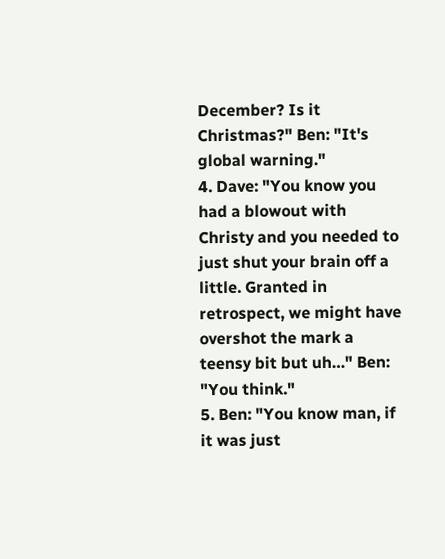December? Is it Christmas?" Ben: "It's global warning."
4. Dave: "You know you had a blowout with Christy and you needed to just shut your brain off a little. Granted in retrospect, we might have overshot the mark a teensy bit but uh…" Ben: "You think."
5. Ben: "You know man, if it was just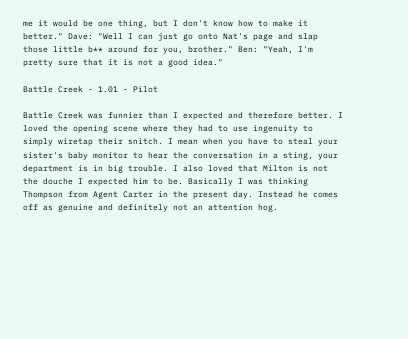me it would be one thing, but I don't know how to make it better." Dave: "Well I can just go onto Nat's page and slap those little b** around for you, brother." Ben: "Yeah, I'm pretty sure that it is not a good idea."

Battle Creek - 1.01 - Pilot

Battle Creek was funnier than I expected and therefore better. I loved the opening scene where they had to use ingenuity to simply wiretap their snitch. I mean when you have to steal your sister's baby monitor to hear the conversation in a sting, your department is in big trouble. I also loved that Milton is not the douche I expected him to be. Basically I was thinking Thompson from Agent Carter in the present day. Instead he comes off as genuine and definitely not an attention hog.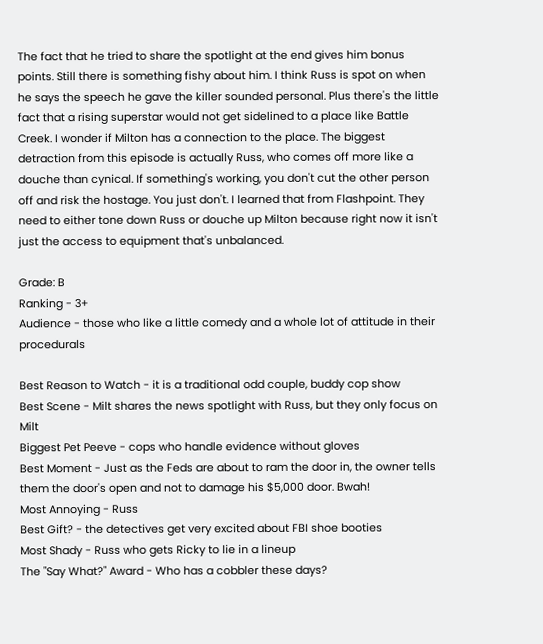The fact that he tried to share the spotlight at the end gives him bonus points. Still there is something fishy about him. I think Russ is spot on when he says the speech he gave the killer sounded personal. Plus there's the little fact that a rising superstar would not get sidelined to a place like Battle Creek. I wonder if Milton has a connection to the place. The biggest detraction from this episode is actually Russ, who comes off more like a douche than cynical. If something's working, you don't cut the other person off and risk the hostage. You just don't. I learned that from Flashpoint. They need to either tone down Russ or douche up Milton because right now it isn't just the access to equipment that's unbalanced.

Grade: B
Ranking - 3+
Audience - those who like a little comedy and a whole lot of attitude in their procedurals

Best Reason to Watch - it is a traditional odd couple, buddy cop show
Best Scene - Milt shares the news spotlight with Russ, but they only focus on Milt
Biggest Pet Peeve - cops who handle evidence without gloves
Best Moment - Just as the Feds are about to ram the door in, the owner tells them the door's open and not to damage his $5,000 door. Bwah!
Most Annoying - Russ
Best Gift? - the detectives get very excited about FBI shoe booties
Most Shady - Russ who gets Ricky to lie in a lineup
The "Say What?" Award - Who has a cobbler these days?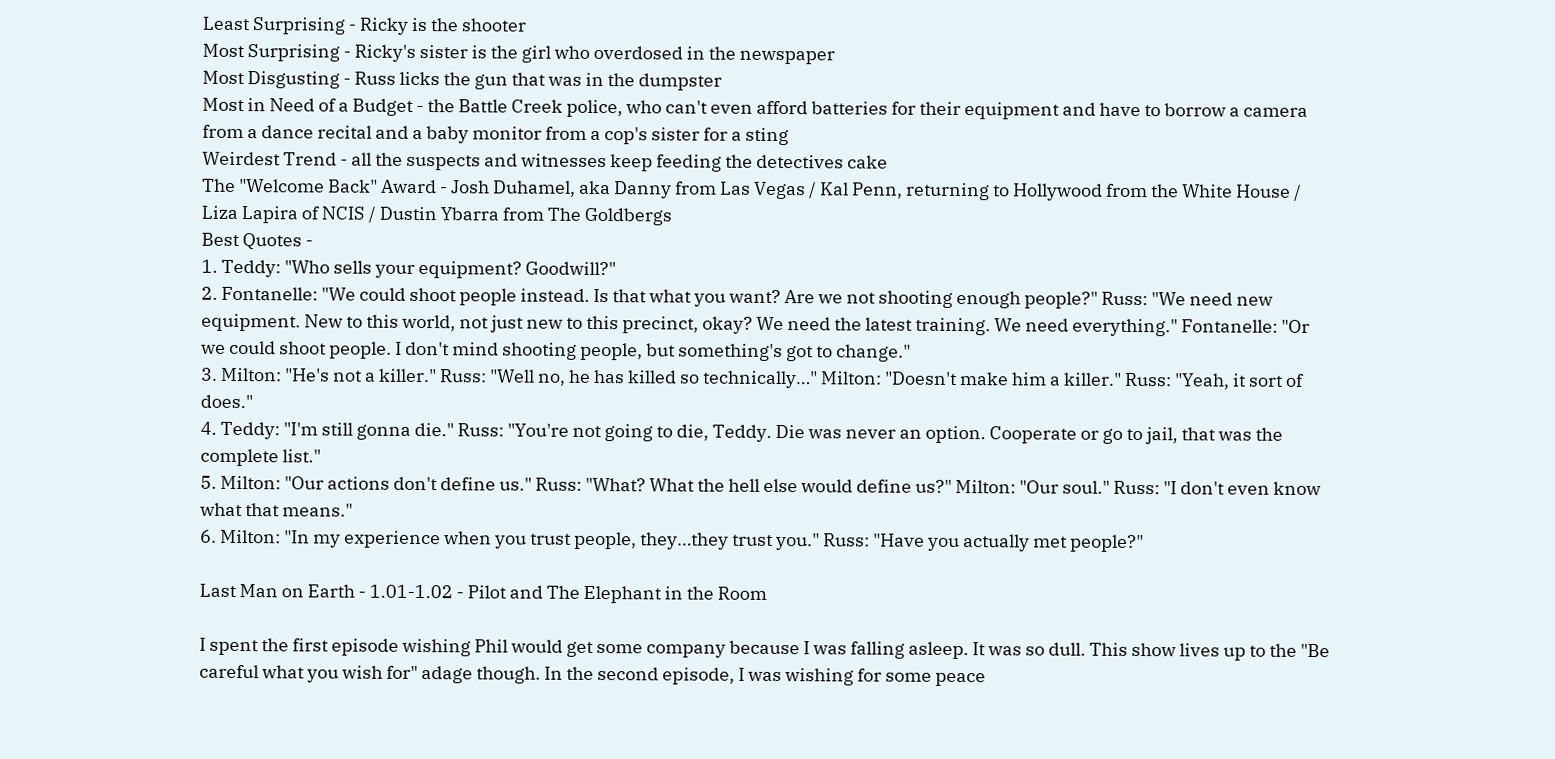Least Surprising - Ricky is the shooter
Most Surprising - Ricky's sister is the girl who overdosed in the newspaper
Most Disgusting - Russ licks the gun that was in the dumpster
Most in Need of a Budget - the Battle Creek police, who can't even afford batteries for their equipment and have to borrow a camera from a dance recital and a baby monitor from a cop's sister for a sting
Weirdest Trend - all the suspects and witnesses keep feeding the detectives cake
The "Welcome Back" Award - Josh Duhamel, aka Danny from Las Vegas / Kal Penn, returning to Hollywood from the White House / Liza Lapira of NCIS / Dustin Ybarra from The Goldbergs
Best Quotes -
1. Teddy: "Who sells your equipment? Goodwill?"
2. Fontanelle: "We could shoot people instead. Is that what you want? Are we not shooting enough people?" Russ: "We need new equipment. New to this world, not just new to this precinct, okay? We need the latest training. We need everything." Fontanelle: "Or we could shoot people. I don't mind shooting people, but something's got to change."
3. Milton: "He's not a killer." Russ: "Well no, he has killed so technically…" Milton: "Doesn't make him a killer." Russ: "Yeah, it sort of does."
4. Teddy: "I'm still gonna die." Russ: "You're not going to die, Teddy. Die was never an option. Cooperate or go to jail, that was the complete list."
5. Milton: "Our actions don't define us." Russ: "What? What the hell else would define us?" Milton: "Our soul." Russ: "I don't even know what that means."
6. Milton: "In my experience when you trust people, they…they trust you." Russ: "Have you actually met people?"

Last Man on Earth - 1.01-1.02 - Pilot and The Elephant in the Room

I spent the first episode wishing Phil would get some company because I was falling asleep. It was so dull. This show lives up to the "Be careful what you wish for" adage though. In the second episode, I was wishing for some peace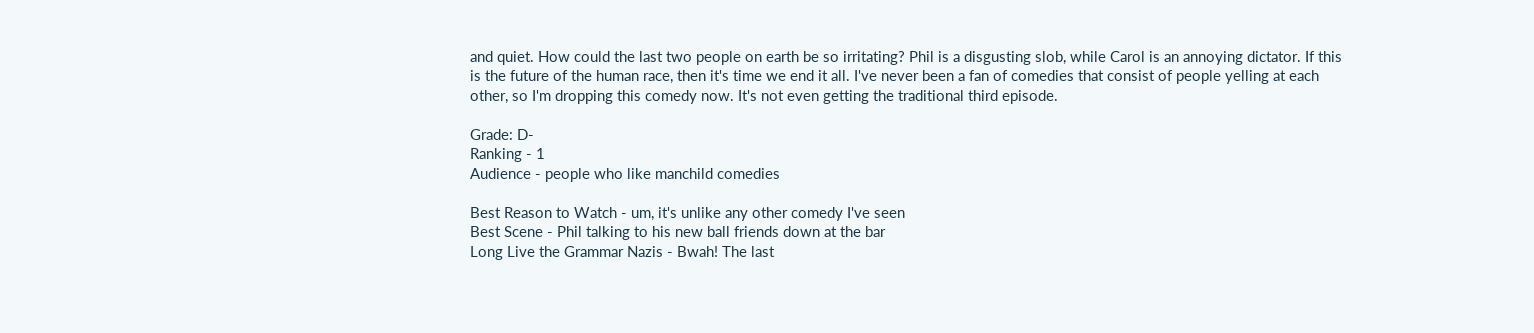and quiet. How could the last two people on earth be so irritating? Phil is a disgusting slob, while Carol is an annoying dictator. If this is the future of the human race, then it's time we end it all. I've never been a fan of comedies that consist of people yelling at each other, so I'm dropping this comedy now. It's not even getting the traditional third episode.

Grade: D-
Ranking - 1
Audience - people who like manchild comedies

Best Reason to Watch - um, it's unlike any other comedy I've seen
Best Scene - Phil talking to his new ball friends down at the bar
Long Live the Grammar Nazis - Bwah! The last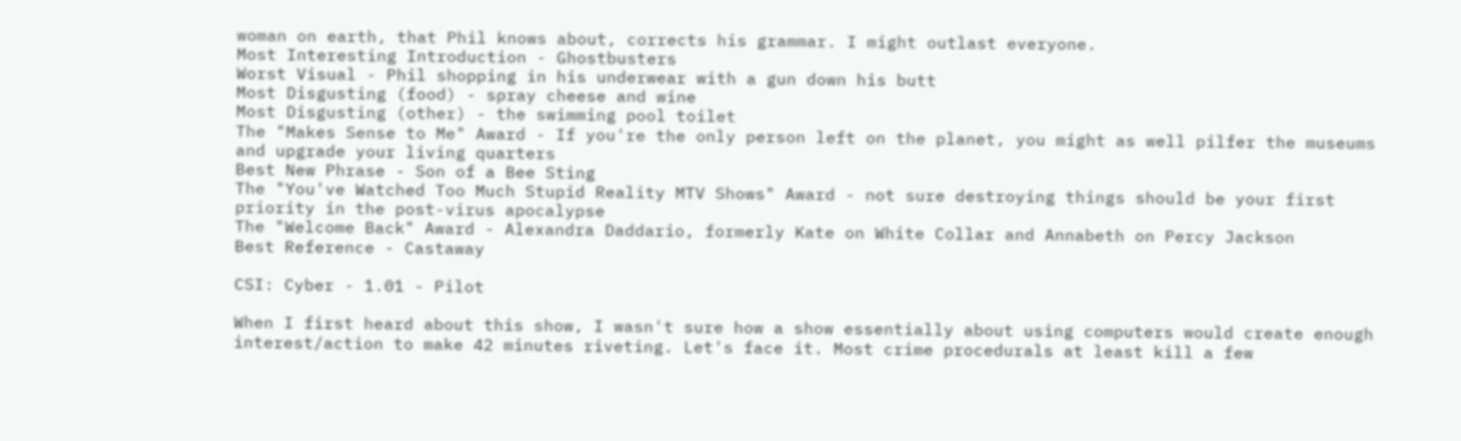woman on earth, that Phil knows about, corrects his grammar. I might outlast everyone.
Most Interesting Introduction - Ghostbusters
Worst Visual - Phil shopping in his underwear with a gun down his butt
Most Disgusting (food) - spray cheese and wine
Most Disgusting (other) - the swimming pool toilet
The "Makes Sense to Me" Award - If you're the only person left on the planet, you might as well pilfer the museums and upgrade your living quarters
Best New Phrase - Son of a Bee Sting
The "You've Watched Too Much Stupid Reality MTV Shows" Award - not sure destroying things should be your first priority in the post-virus apocalypse
The "Welcome Back" Award - Alexandra Daddario, formerly Kate on White Collar and Annabeth on Percy Jackson
Best Reference - Castaway

CSI: Cyber - 1.01 - Pilot

When I first heard about this show, I wasn't sure how a show essentially about using computers would create enough interest/action to make 42 minutes riveting. Let's face it. Most crime procedurals at least kill a few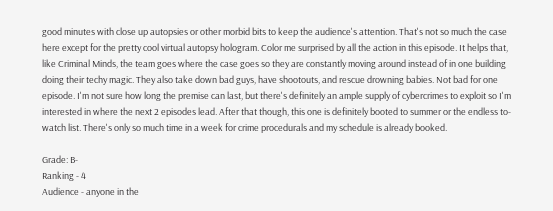good minutes with close up autopsies or other morbid bits to keep the audience's attention. That's not so much the case here except for the pretty cool virtual autopsy hologram. Color me surprised by all the action in this episode. It helps that, like Criminal Minds, the team goes where the case goes so they are constantly moving around instead of in one building doing their techy magic. They also take down bad guys, have shootouts, and rescue drowning babies. Not bad for one episode. I'm not sure how long the premise can last, but there's definitely an ample supply of cybercrimes to exploit so I'm interested in where the next 2 episodes lead. After that though, this one is definitely booted to summer or the endless to-watch list. There's only so much time in a week for crime procedurals and my schedule is already booked.

Grade: B-
Ranking - 4
Audience - anyone in the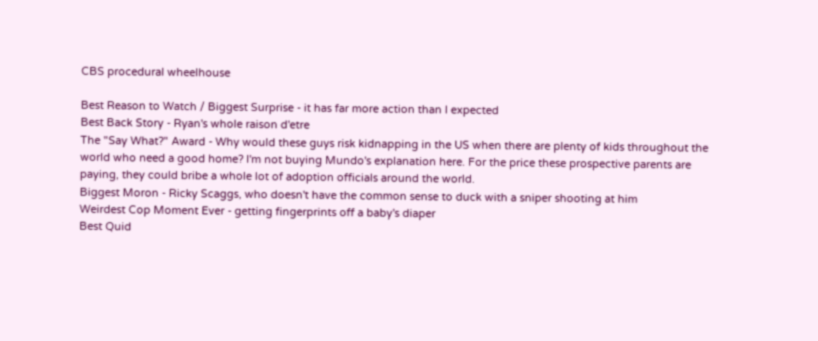CBS procedural wheelhouse

Best Reason to Watch / Biggest Surprise - it has far more action than I expected
Best Back Story - Ryan's whole raison d'etre
The "Say What?" Award - Why would these guys risk kidnapping in the US when there are plenty of kids throughout the world who need a good home? I'm not buying Mundo's explanation here. For the price these prospective parents are paying, they could bribe a whole lot of adoption officials around the world.
Biggest Moron - Ricky Scaggs, who doesn't have the common sense to duck with a sniper shooting at him
Weirdest Cop Moment Ever - getting fingerprints off a baby's diaper
Best Quid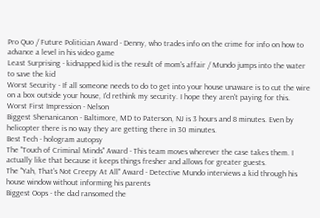Pro Quo / Future Politician Award - Denny, who trades info on the crime for info on how to advance a level in his video game
Least Surprising - kidnapped kid is the result of mom's affair / Mundo jumps into the water to save the kid
Worst Security - If all someone needs to do to get into your house unaware is to cut the wire on a box outside your house, I'd rethink my security. I hope they aren't paying for this.
Worst First Impression - Nelson
Biggest Shenanicanon - Baltimore, MD to Paterson, NJ is 3 hours and 8 minutes. Even by helicopter there is no way they are getting there in 30 minutes.
Best Tech - hologram autopsy
The "Touch of Criminal Minds" Award - This team moves wherever the case takes them. I actually like that because it keeps things fresher and allows for greater guests.
The "Yah, That's Not Creepy At All" Award - Detective Mundo interviews a kid through his house window without informing his parents
Biggest Oops - the dad ransomed the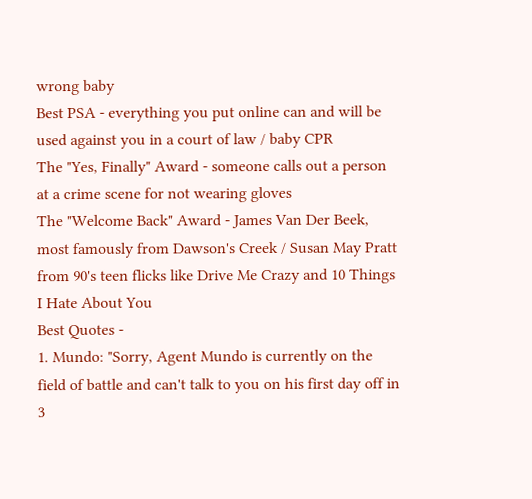wrong baby
Best PSA - everything you put online can and will be used against you in a court of law / baby CPR
The "Yes, Finally" Award - someone calls out a person at a crime scene for not wearing gloves
The "Welcome Back" Award - James Van Der Beek, most famously from Dawson's Creek / Susan May Pratt from 90's teen flicks like Drive Me Crazy and 10 Things I Hate About You
Best Quotes -
1. Mundo: "Sorry, Agent Mundo is currently on the field of battle and can't talk to you on his first day off in 3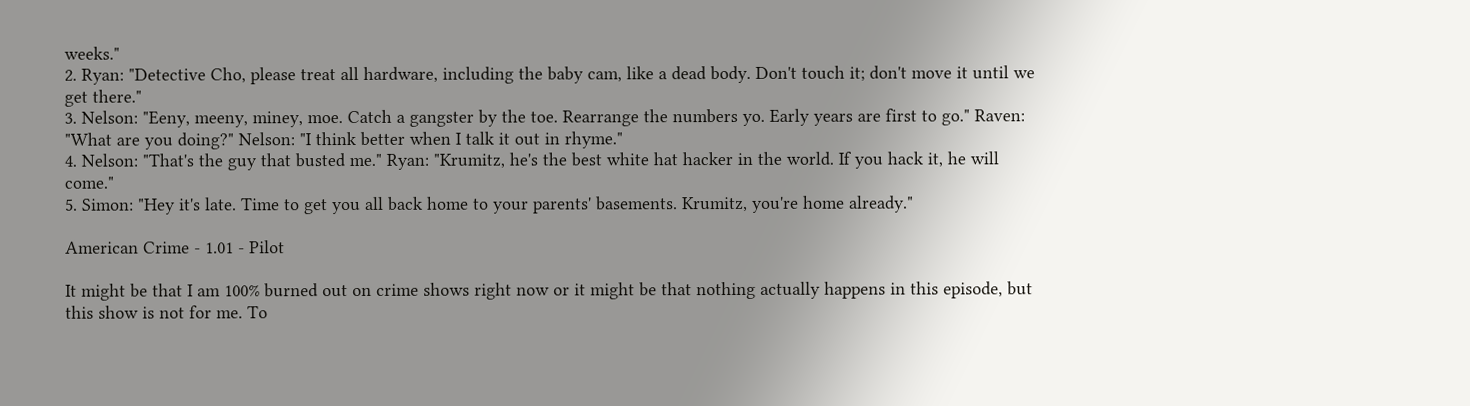weeks."
2. Ryan: "Detective Cho, please treat all hardware, including the baby cam, like a dead body. Don't touch it; don't move it until we get there."
3. Nelson: "Eeny, meeny, miney, moe. Catch a gangster by the toe. Rearrange the numbers yo. Early years are first to go." Raven: "What are you doing?" Nelson: "I think better when I talk it out in rhyme."
4. Nelson: "That's the guy that busted me." Ryan: "Krumitz, he's the best white hat hacker in the world. If you hack it, he will come."
5. Simon: "Hey it's late. Time to get you all back home to your parents' basements. Krumitz, you're home already."

American Crime - 1.01 - Pilot

It might be that I am 100% burned out on crime shows right now or it might be that nothing actually happens in this episode, but this show is not for me. To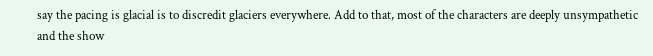say the pacing is glacial is to discredit glaciers everywhere. Add to that, most of the characters are deeply unsympathetic and the show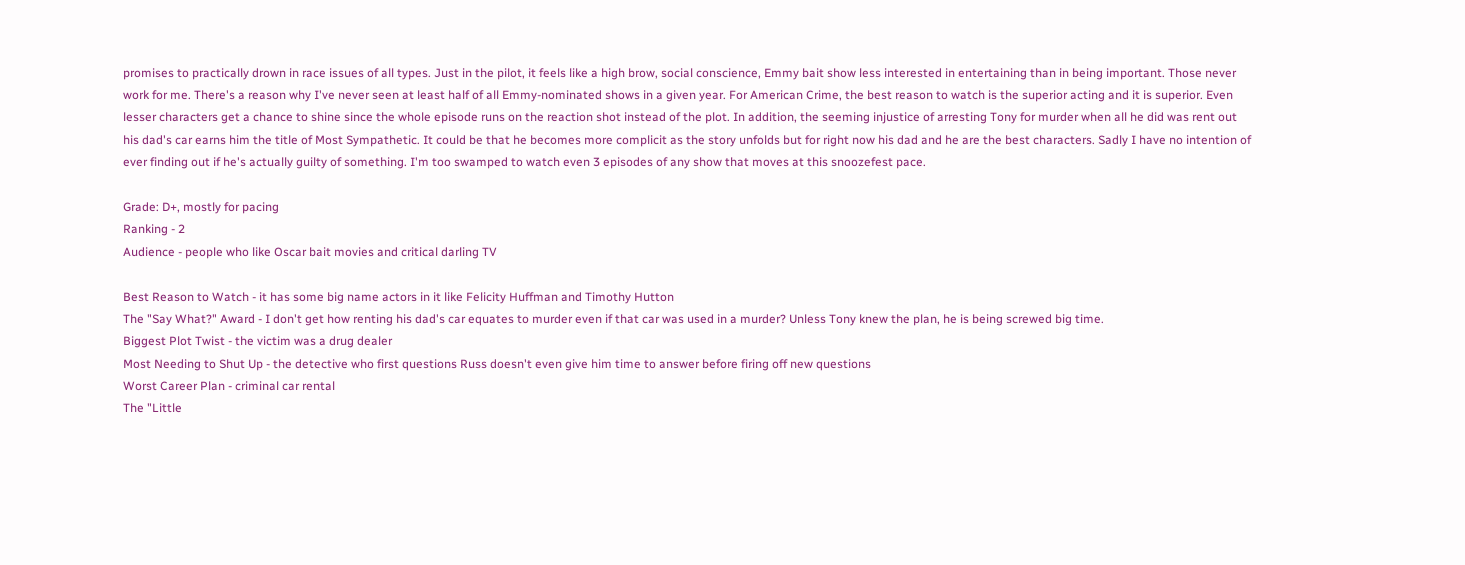promises to practically drown in race issues of all types. Just in the pilot, it feels like a high brow, social conscience, Emmy bait show less interested in entertaining than in being important. Those never work for me. There's a reason why I've never seen at least half of all Emmy-nominated shows in a given year. For American Crime, the best reason to watch is the superior acting and it is superior. Even lesser characters get a chance to shine since the whole episode runs on the reaction shot instead of the plot. In addition, the seeming injustice of arresting Tony for murder when all he did was rent out his dad's car earns him the title of Most Sympathetic. It could be that he becomes more complicit as the story unfolds but for right now his dad and he are the best characters. Sadly I have no intention of ever finding out if he's actually guilty of something. I'm too swamped to watch even 3 episodes of any show that moves at this snoozefest pace.

Grade: D+, mostly for pacing
Ranking - 2
Audience - people who like Oscar bait movies and critical darling TV

Best Reason to Watch - it has some big name actors in it like Felicity Huffman and Timothy Hutton
The "Say What?" Award - I don't get how renting his dad's car equates to murder even if that car was used in a murder? Unless Tony knew the plan, he is being screwed big time.
Biggest Plot Twist - the victim was a drug dealer
Most Needing to Shut Up - the detective who first questions Russ doesn't even give him time to answer before firing off new questions
Worst Career Plan - criminal car rental
The "Little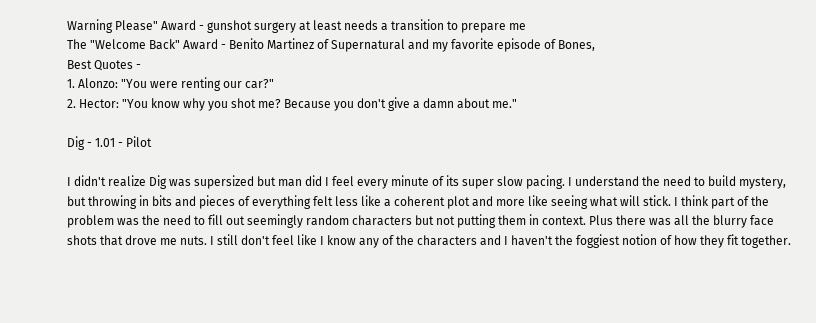Warning Please" Award - gunshot surgery at least needs a transition to prepare me
The "Welcome Back" Award - Benito Martinez of Supernatural and my favorite episode of Bones,
Best Quotes -
1. Alonzo: "You were renting our car?"
2. Hector: "You know why you shot me? Because you don't give a damn about me."

Dig - 1.01 - Pilot

I didn't realize Dig was supersized but man did I feel every minute of its super slow pacing. I understand the need to build mystery, but throwing in bits and pieces of everything felt less like a coherent plot and more like seeing what will stick. I think part of the problem was the need to fill out seemingly random characters but not putting them in context. Plus there was all the blurry face shots that drove me nuts. I still don't feel like I know any of the characters and I haven't the foggiest notion of how they fit together.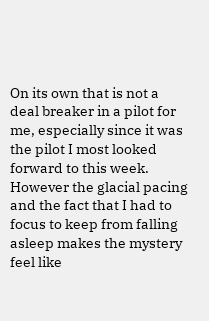On its own that is not a deal breaker in a pilot for me, especially since it was the pilot I most looked forward to this week. However the glacial pacing and the fact that I had to focus to keep from falling asleep makes the mystery feel like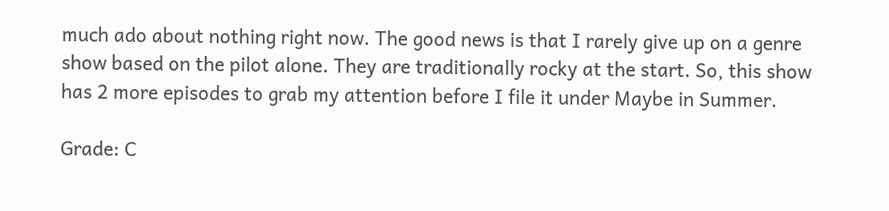much ado about nothing right now. The good news is that I rarely give up on a genre show based on the pilot alone. They are traditionally rocky at the start. So, this show has 2 more episodes to grab my attention before I file it under Maybe in Summer.

Grade: C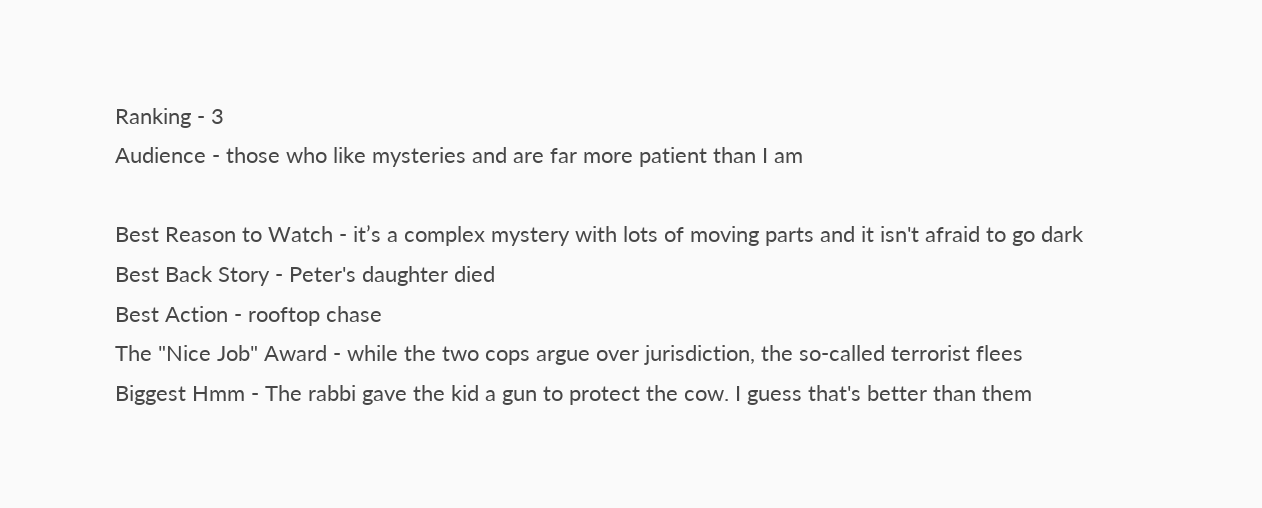Ranking - 3
Audience - those who like mysteries and are far more patient than I am

Best Reason to Watch - it’s a complex mystery with lots of moving parts and it isn't afraid to go dark
Best Back Story - Peter's daughter died
Best Action - rooftop chase
The "Nice Job" Award - while the two cops argue over jurisdiction, the so-called terrorist flees
Biggest Hmm - The rabbi gave the kid a gun to protect the cow. I guess that's better than them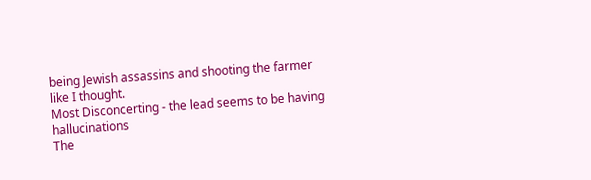being Jewish assassins and shooting the farmer like I thought.
Most Disconcerting - the lead seems to be having hallucinations
The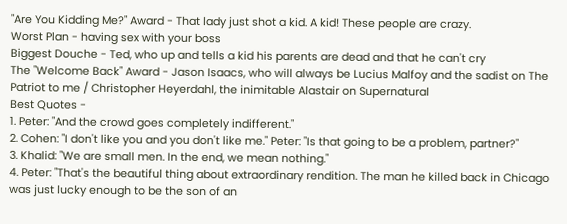"Are You Kidding Me?" Award - That lady just shot a kid. A kid! These people are crazy.
Worst Plan - having sex with your boss
Biggest Douche - Ted, who up and tells a kid his parents are dead and that he can't cry
The "Welcome Back" Award - Jason Isaacs, who will always be Lucius Malfoy and the sadist on The Patriot to me / Christopher Heyerdahl, the inimitable Alastair on Supernatural
Best Quotes -
1. Peter: "And the crowd goes completely indifferent."
2. Cohen: "I don't like you and you don't like me." Peter: "Is that going to be a problem, partner?"
3. Khalid: "We are small men. In the end, we mean nothing."
4. Peter: "That's the beautiful thing about extraordinary rendition. The man he killed back in Chicago was just lucky enough to be the son of an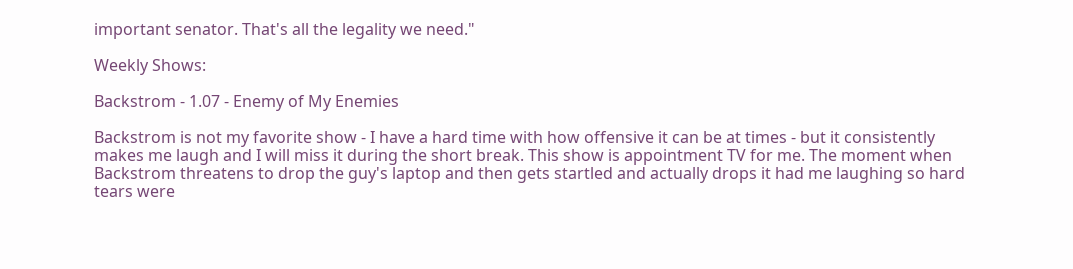important senator. That's all the legality we need."

Weekly Shows:

Backstrom - 1.07 - Enemy of My Enemies

Backstrom is not my favorite show - I have a hard time with how offensive it can be at times - but it consistently makes me laugh and I will miss it during the short break. This show is appointment TV for me. The moment when Backstrom threatens to drop the guy's laptop and then gets startled and actually drops it had me laughing so hard tears were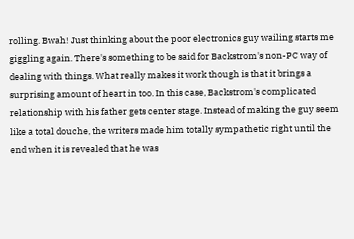rolling. Bwah! Just thinking about the poor electronics guy wailing starts me giggling again. There's something to be said for Backstrom's non-PC way of dealing with things. What really makes it work though is that it brings a surprising amount of heart in too. In this case, Backstrom's complicated relationship with his father gets center stage. Instead of making the guy seem like a total douche, the writers made him totally sympathetic right until the end when it is revealed that he was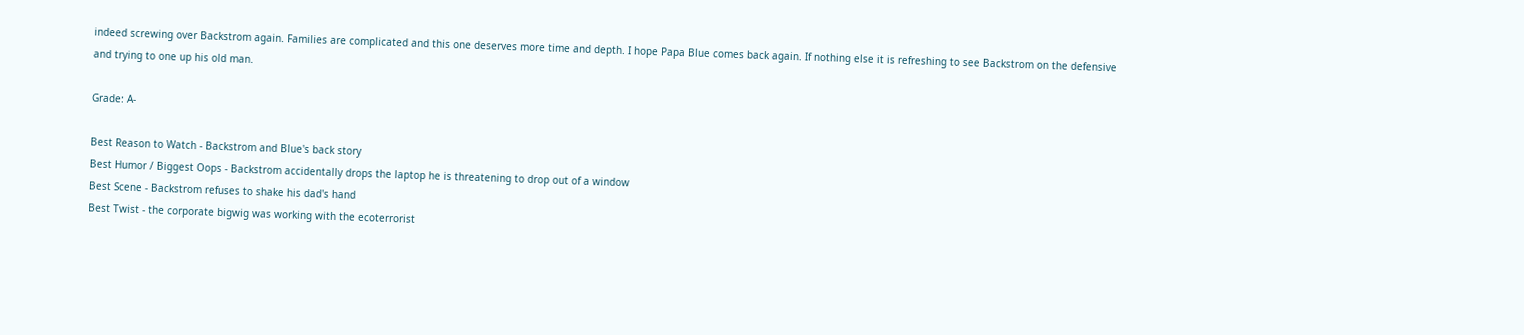indeed screwing over Backstrom again. Families are complicated and this one deserves more time and depth. I hope Papa Blue comes back again. If nothing else it is refreshing to see Backstrom on the defensive and trying to one up his old man.

Grade: A-

Best Reason to Watch - Backstrom and Blue's back story
Best Humor / Biggest Oops - Backstrom accidentally drops the laptop he is threatening to drop out of a window
Best Scene - Backstrom refuses to shake his dad's hand
Best Twist - the corporate bigwig was working with the ecoterrorist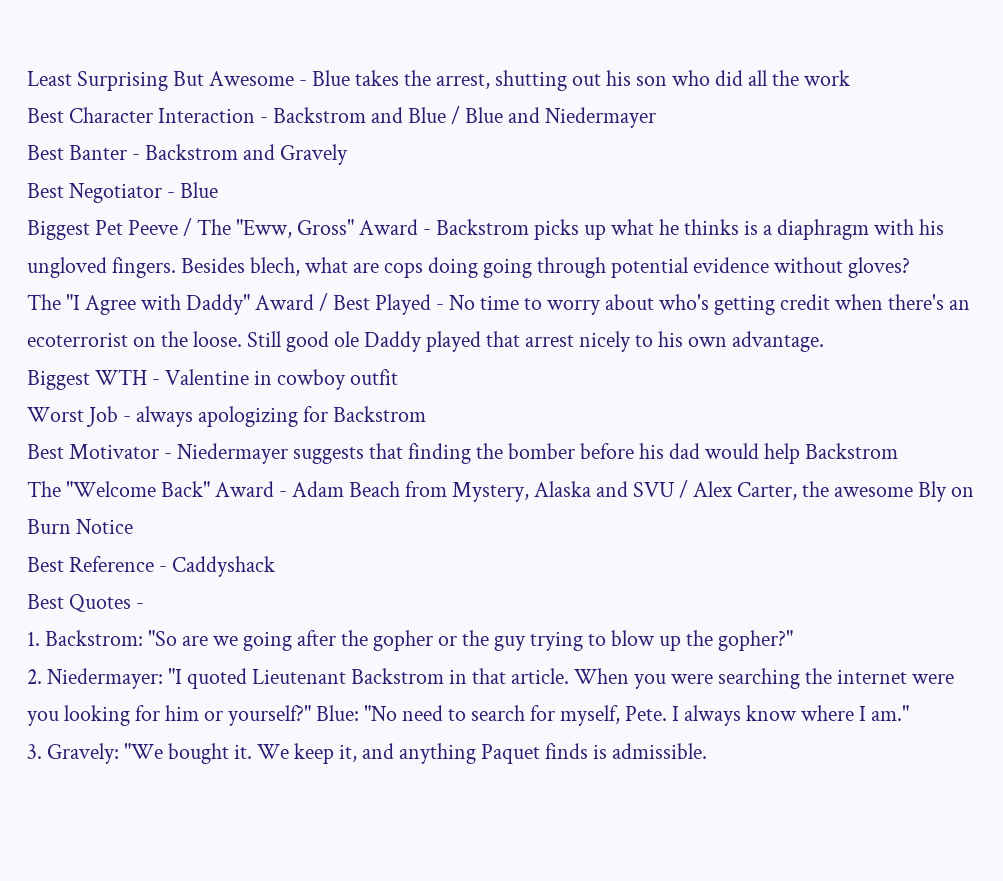Least Surprising But Awesome - Blue takes the arrest, shutting out his son who did all the work
Best Character Interaction - Backstrom and Blue / Blue and Niedermayer
Best Banter - Backstrom and Gravely
Best Negotiator - Blue
Biggest Pet Peeve / The "Eww, Gross" Award - Backstrom picks up what he thinks is a diaphragm with his ungloved fingers. Besides blech, what are cops doing going through potential evidence without gloves?
The "I Agree with Daddy" Award / Best Played - No time to worry about who's getting credit when there's an ecoterrorist on the loose. Still good ole Daddy played that arrest nicely to his own advantage.
Biggest WTH - Valentine in cowboy outfit
Worst Job - always apologizing for Backstrom
Best Motivator - Niedermayer suggests that finding the bomber before his dad would help Backstrom
The "Welcome Back" Award - Adam Beach from Mystery, Alaska and SVU / Alex Carter, the awesome Bly on Burn Notice
Best Reference - Caddyshack
Best Quotes -
1. Backstrom: "So are we going after the gopher or the guy trying to blow up the gopher?"
2. Niedermayer: "I quoted Lieutenant Backstrom in that article. When you were searching the internet were you looking for him or yourself?" Blue: "No need to search for myself, Pete. I always know where I am."
3. Gravely: "We bought it. We keep it, and anything Paquet finds is admissible.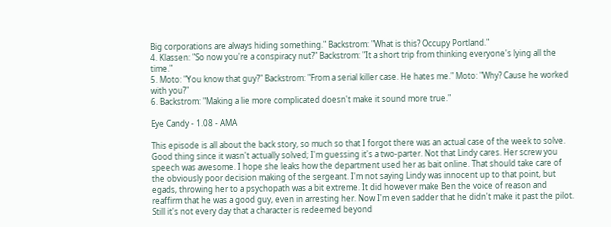Big corporations are always hiding something." Backstrom: "What is this? Occupy Portland."
4. Klassen: "So now you're a conspiracy nut?" Backstrom: "It a short trip from thinking everyone's lying all the time."
5. Moto: "You know that guy?" Backstrom: "From a serial killer case. He hates me." Moto: "Why? Cause he worked with you?"
6. Backstrom: "Making a lie more complicated doesn't make it sound more true."

Eye Candy - 1.08 - AMA

This episode is all about the back story, so much so that I forgot there was an actual case of the week to solve. Good thing since it wasn't actually solved; I'm guessing it's a two-parter. Not that Lindy cares. Her screw you speech was awesome. I hope she leaks how the department used her as bait online. That should take care of the obviously poor decision making of the sergeant. I'm not saying Lindy was innocent up to that point, but egads, throwing her to a psychopath was a bit extreme. It did however make Ben the voice of reason and reaffirm that he was a good guy, even in arresting her. Now I'm even sadder that he didn't make it past the pilot. Still it's not every day that a character is redeemed beyond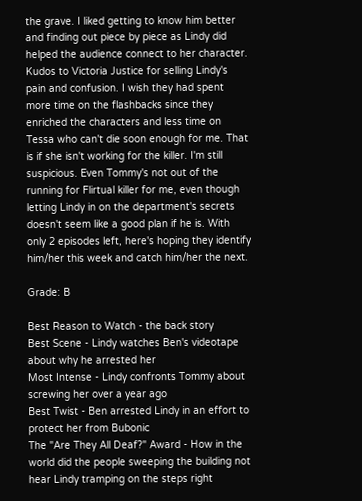the grave. I liked getting to know him better and finding out piece by piece as Lindy did helped the audience connect to her character. Kudos to Victoria Justice for selling Lindy's pain and confusion. I wish they had spent more time on the flashbacks since they enriched the characters and less time on Tessa who can't die soon enough for me. That is if she isn't working for the killer. I'm still suspicious. Even Tommy's not out of the running for Flirtual killer for me, even though letting Lindy in on the department's secrets doesn't seem like a good plan if he is. With only 2 episodes left, here's hoping they identify him/her this week and catch him/her the next.

Grade: B

Best Reason to Watch - the back story
Best Scene - Lindy watches Ben's videotape about why he arrested her
Most Intense - Lindy confronts Tommy about screwing her over a year ago
Best Twist - Ben arrested Lindy in an effort to protect her from Bubonic
The "Are They All Deaf?" Award - How in the world did the people sweeping the building not hear Lindy tramping on the steps right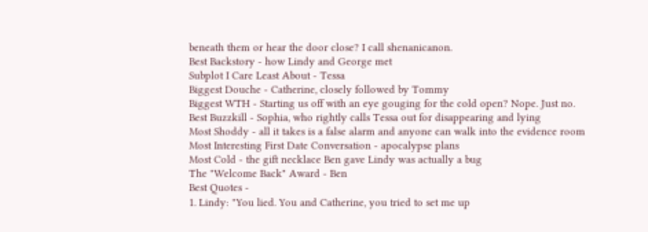beneath them or hear the door close? I call shenanicanon.
Best Backstory - how Lindy and George met
Subplot I Care Least About - Tessa
Biggest Douche - Catherine, closely followed by Tommy
Biggest WTH - Starting us off with an eye gouging for the cold open? Nope. Just no.
Best Buzzkill - Sophia, who rightly calls Tessa out for disappearing and lying
Most Shoddy - all it takes is a false alarm and anyone can walk into the evidence room
Most Interesting First Date Conversation - apocalypse plans
Most Cold - the gift necklace Ben gave Lindy was actually a bug
The "Welcome Back" Award - Ben
Best Quotes -
1. Lindy: "You lied. You and Catherine, you tried to set me up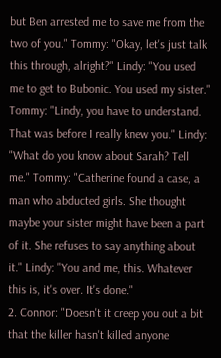but Ben arrested me to save me from the two of you." Tommy: "Okay, let's just talk this through, alright?" Lindy: "You used me to get to Bubonic. You used my sister." Tommy: "Lindy, you have to understand. That was before I really knew you." Lindy: "What do you know about Sarah? Tell me." Tommy: "Catherine found a case, a man who abducted girls. She thought maybe your sister might have been a part of it. She refuses to say anything about it." Lindy: "You and me, this. Whatever this is, it's over. It's done."
2. Connor: "Doesn't it creep you out a bit that the killer hasn't killed anyone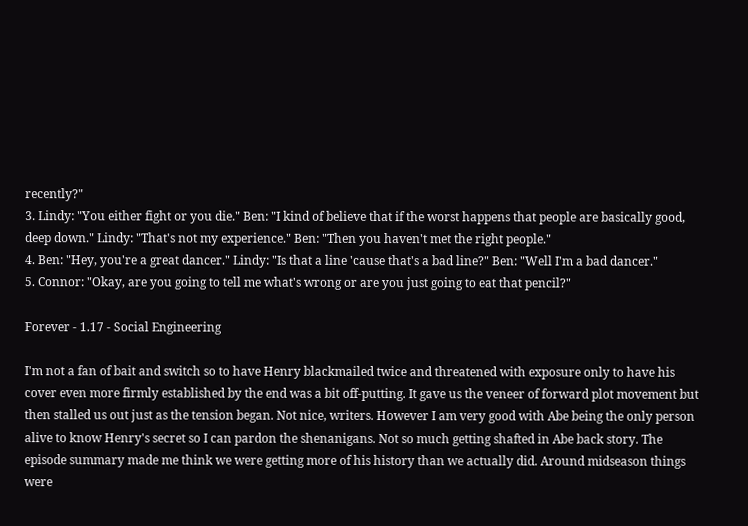recently?"
3. Lindy: "You either fight or you die." Ben: "I kind of believe that if the worst happens that people are basically good, deep down." Lindy: "That's not my experience." Ben: "Then you haven't met the right people."
4. Ben: "Hey, you're a great dancer." Lindy: "Is that a line 'cause that's a bad line?" Ben: "Well I'm a bad dancer."
5. Connor: "Okay, are you going to tell me what's wrong or are you just going to eat that pencil?"

Forever - 1.17 - Social Engineering

I'm not a fan of bait and switch so to have Henry blackmailed twice and threatened with exposure only to have his cover even more firmly established by the end was a bit off-putting. It gave us the veneer of forward plot movement but then stalled us out just as the tension began. Not nice, writers. However I am very good with Abe being the only person alive to know Henry's secret so I can pardon the shenanigans. Not so much getting shafted in Abe back story. The episode summary made me think we were getting more of his history than we actually did. Around midseason things were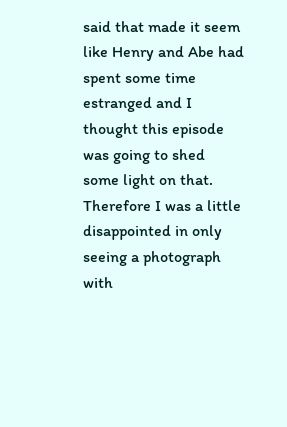said that made it seem like Henry and Abe had spent some time estranged and I thought this episode was going to shed some light on that. Therefore I was a little disappointed in only seeing a photograph with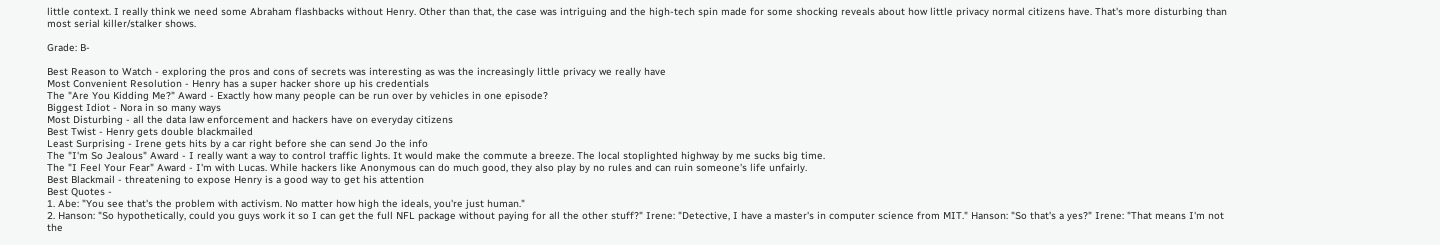little context. I really think we need some Abraham flashbacks without Henry. Other than that, the case was intriguing and the high-tech spin made for some shocking reveals about how little privacy normal citizens have. That's more disturbing than most serial killer/stalker shows.

Grade: B-

Best Reason to Watch - exploring the pros and cons of secrets was interesting as was the increasingly little privacy we really have
Most Convenient Resolution - Henry has a super hacker shore up his credentials
The "Are You Kidding Me?" Award - Exactly how many people can be run over by vehicles in one episode?
Biggest Idiot - Nora in so many ways
Most Disturbing - all the data law enforcement and hackers have on everyday citizens
Best Twist - Henry gets double blackmailed
Least Surprising - Irene gets hits by a car right before she can send Jo the info
The "I'm So Jealous" Award - I really want a way to control traffic lights. It would make the commute a breeze. The local stoplighted highway by me sucks big time.
The "I Feel Your Fear" Award - I'm with Lucas. While hackers like Anonymous can do much good, they also play by no rules and can ruin someone's life unfairly.
Best Blackmail - threatening to expose Henry is a good way to get his attention
Best Quotes -
1. Abe: "You see that's the problem with activism. No matter how high the ideals, you're just human."
2. Hanson: "So hypothetically, could you guys work it so I can get the full NFL package without paying for all the other stuff?" Irene: "Detective, I have a master's in computer science from MIT." Hanson: "So that's a yes?" Irene: "That means I'm not the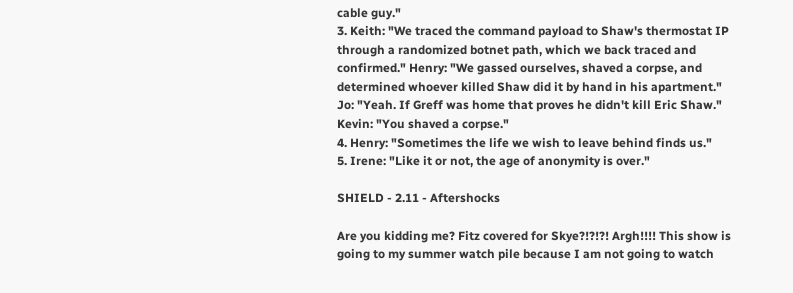cable guy."
3. Keith: "We traced the command payload to Shaw's thermostat IP through a randomized botnet path, which we back traced and confirmed." Henry: "We gassed ourselves, shaved a corpse, and determined whoever killed Shaw did it by hand in his apartment." Jo: "Yeah. If Greff was home that proves he didn't kill Eric Shaw." Kevin: "You shaved a corpse."
4. Henry: "Sometimes the life we wish to leave behind finds us."
5. Irene: "Like it or not, the age of anonymity is over."

SHIELD - 2.11 - Aftershocks

Are you kidding me? Fitz covered for Skye?!?!?! Argh!!!! This show is going to my summer watch pile because I am not going to watch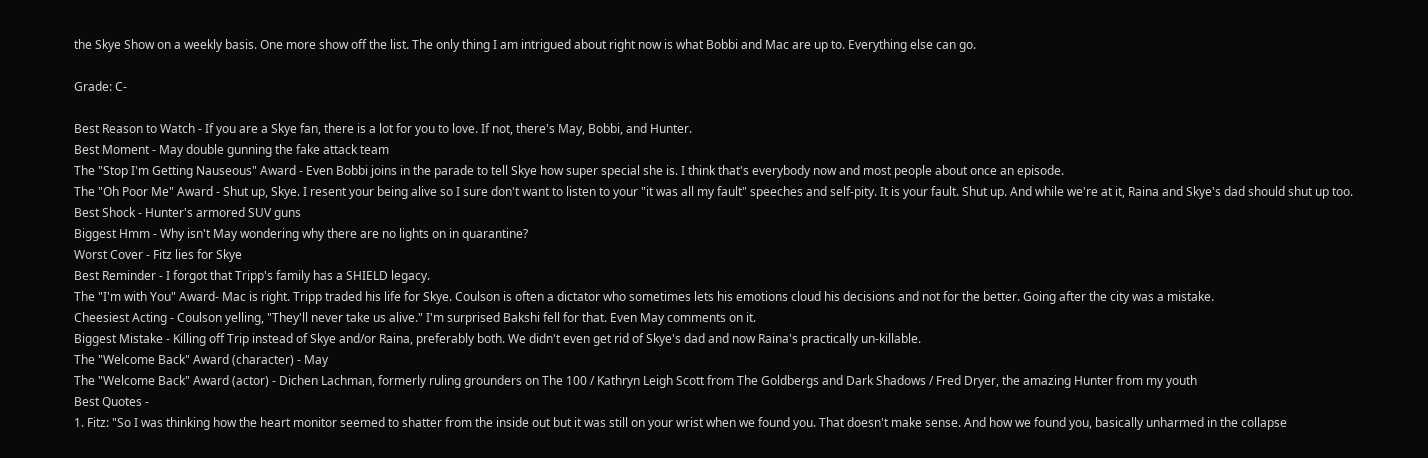the Skye Show on a weekly basis. One more show off the list. The only thing I am intrigued about right now is what Bobbi and Mac are up to. Everything else can go.

Grade: C-

Best Reason to Watch - If you are a Skye fan, there is a lot for you to love. If not, there's May, Bobbi, and Hunter.
Best Moment - May double gunning the fake attack team
The "Stop I'm Getting Nauseous" Award - Even Bobbi joins in the parade to tell Skye how super special she is. I think that's everybody now and most people about once an episode.
The "Oh Poor Me" Award - Shut up, Skye. I resent your being alive so I sure don't want to listen to your "it was all my fault" speeches and self-pity. It is your fault. Shut up. And while we're at it, Raina and Skye's dad should shut up too.
Best Shock - Hunter's armored SUV guns
Biggest Hmm - Why isn't May wondering why there are no lights on in quarantine?
Worst Cover - Fitz lies for Skye
Best Reminder - I forgot that Tripp's family has a SHIELD legacy.
The "I'm with You" Award- Mac is right. Tripp traded his life for Skye. Coulson is often a dictator who sometimes lets his emotions cloud his decisions and not for the better. Going after the city was a mistake.
Cheesiest Acting - Coulson yelling, "They'll never take us alive." I'm surprised Bakshi fell for that. Even May comments on it.
Biggest Mistake - Killing off Trip instead of Skye and/or Raina, preferably both. We didn't even get rid of Skye's dad and now Raina's practically un-killable.
The "Welcome Back" Award (character) - May
The "Welcome Back" Award (actor) - Dichen Lachman, formerly ruling grounders on The 100 / Kathryn Leigh Scott from The Goldbergs and Dark Shadows / Fred Dryer, the amazing Hunter from my youth
Best Quotes -
1. Fitz: "So I was thinking how the heart monitor seemed to shatter from the inside out but it was still on your wrist when we found you. That doesn't make sense. And how we found you, basically unharmed in the collapse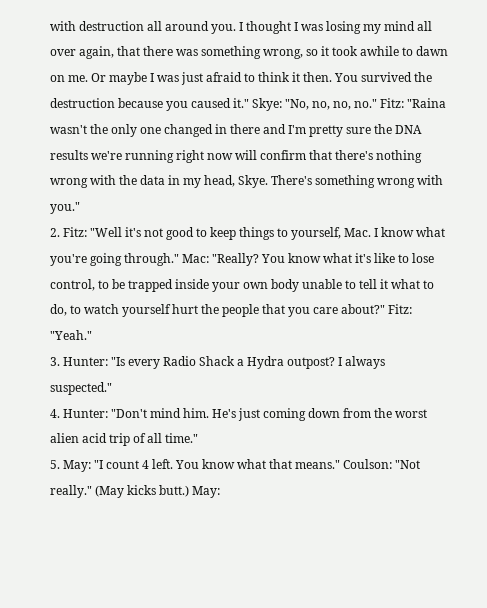with destruction all around you. I thought I was losing my mind all over again, that there was something wrong, so it took awhile to dawn on me. Or maybe I was just afraid to think it then. You survived the destruction because you caused it." Skye: "No, no, no, no." Fitz: "Raina wasn't the only one changed in there and I'm pretty sure the DNA results we're running right now will confirm that there's nothing wrong with the data in my head, Skye. There's something wrong with you."
2. Fitz: "Well it's not good to keep things to yourself, Mac. I know what you're going through." Mac: "Really? You know what it's like to lose control, to be trapped inside your own body unable to tell it what to do, to watch yourself hurt the people that you care about?" Fitz: "Yeah."
3. Hunter: "Is every Radio Shack a Hydra outpost? I always suspected."
4. Hunter: "Don't mind him. He's just coming down from the worst alien acid trip of all time."
5. May: "I count 4 left. You know what that means." Coulson: "Not really." (May kicks butt.) May: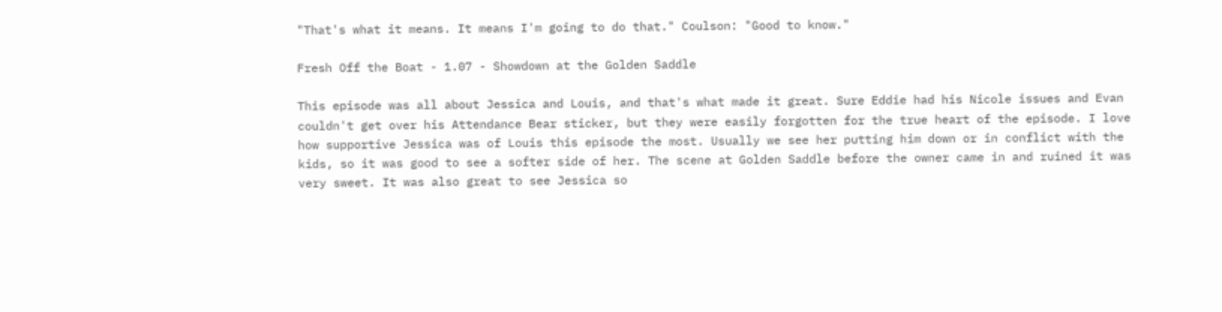"That's what it means. It means I'm going to do that." Coulson: "Good to know."

Fresh Off the Boat - 1.07 - Showdown at the Golden Saddle

This episode was all about Jessica and Louis, and that's what made it great. Sure Eddie had his Nicole issues and Evan couldn't get over his Attendance Bear sticker, but they were easily forgotten for the true heart of the episode. I love how supportive Jessica was of Louis this episode the most. Usually we see her putting him down or in conflict with the kids, so it was good to see a softer side of her. The scene at Golden Saddle before the owner came in and ruined it was very sweet. It was also great to see Jessica so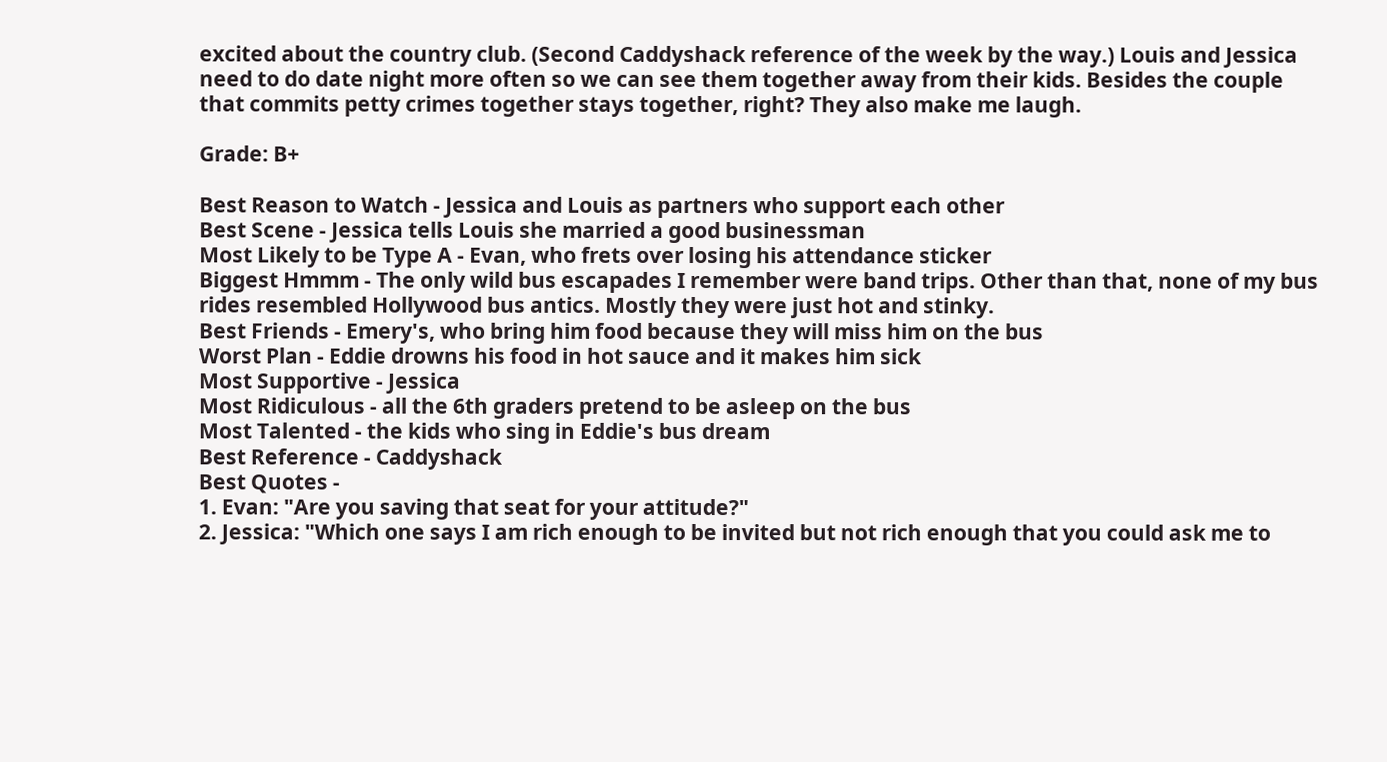excited about the country club. (Second Caddyshack reference of the week by the way.) Louis and Jessica need to do date night more often so we can see them together away from their kids. Besides the couple that commits petty crimes together stays together, right? They also make me laugh.

Grade: B+

Best Reason to Watch - Jessica and Louis as partners who support each other
Best Scene - Jessica tells Louis she married a good businessman
Most Likely to be Type A - Evan, who frets over losing his attendance sticker
Biggest Hmmm - The only wild bus escapades I remember were band trips. Other than that, none of my bus rides resembled Hollywood bus antics. Mostly they were just hot and stinky.
Best Friends - Emery's, who bring him food because they will miss him on the bus
Worst Plan - Eddie drowns his food in hot sauce and it makes him sick
Most Supportive - Jessica
Most Ridiculous - all the 6th graders pretend to be asleep on the bus
Most Talented - the kids who sing in Eddie's bus dream
Best Reference - Caddyshack
Best Quotes -
1. Evan: "Are you saving that seat for your attitude?"
2. Jessica: "Which one says I am rich enough to be invited but not rich enough that you could ask me to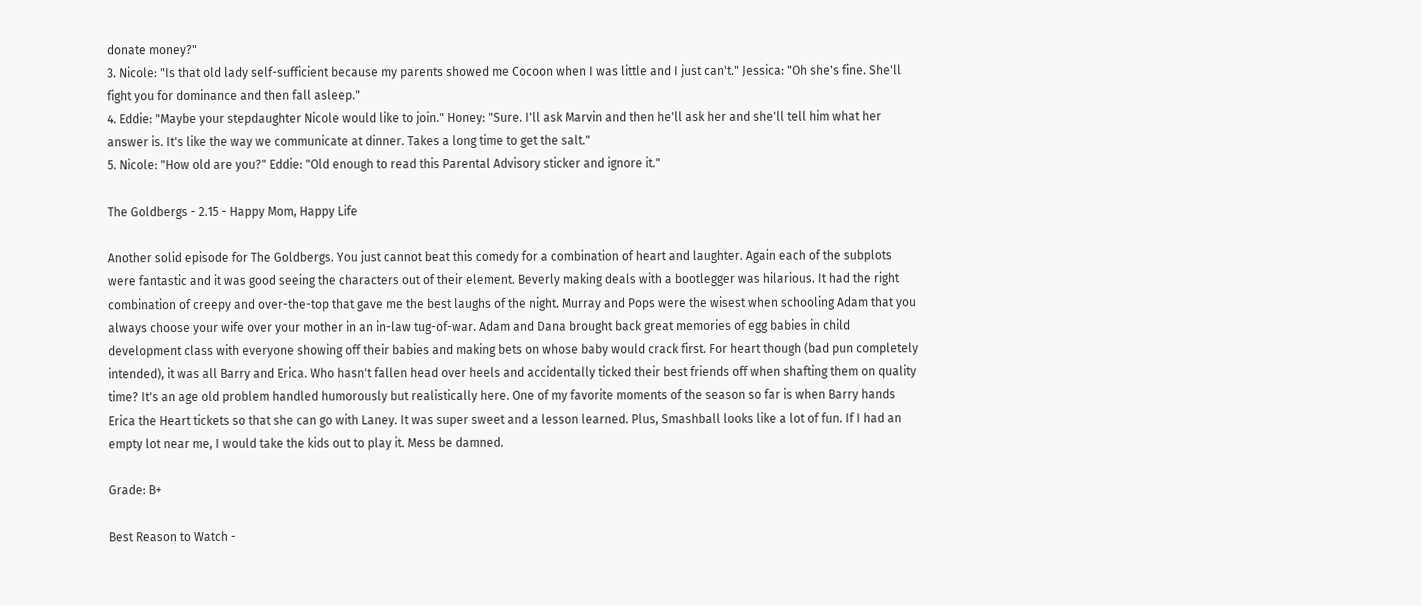donate money?"
3. Nicole: "Is that old lady self-sufficient because my parents showed me Cocoon when I was little and I just can't." Jessica: "Oh she's fine. She'll fight you for dominance and then fall asleep."
4. Eddie: "Maybe your stepdaughter Nicole would like to join." Honey: "Sure. I'll ask Marvin and then he'll ask her and she'll tell him what her answer is. It's like the way we communicate at dinner. Takes a long time to get the salt."
5. Nicole: "How old are you?" Eddie: "Old enough to read this Parental Advisory sticker and ignore it."

The Goldbergs - 2.15 - Happy Mom, Happy Life

Another solid episode for The Goldbergs. You just cannot beat this comedy for a combination of heart and laughter. Again each of the subplots were fantastic and it was good seeing the characters out of their element. Beverly making deals with a bootlegger was hilarious. It had the right combination of creepy and over-the-top that gave me the best laughs of the night. Murray and Pops were the wisest when schooling Adam that you always choose your wife over your mother in an in-law tug-of-war. Adam and Dana brought back great memories of egg babies in child development class with everyone showing off their babies and making bets on whose baby would crack first. For heart though (bad pun completely intended), it was all Barry and Erica. Who hasn't fallen head over heels and accidentally ticked their best friends off when shafting them on quality time? It's an age old problem handled humorously but realistically here. One of my favorite moments of the season so far is when Barry hands Erica the Heart tickets so that she can go with Laney. It was super sweet and a lesson learned. Plus, Smashball looks like a lot of fun. If I had an empty lot near me, I would take the kids out to play it. Mess be damned.

Grade: B+

Best Reason to Watch -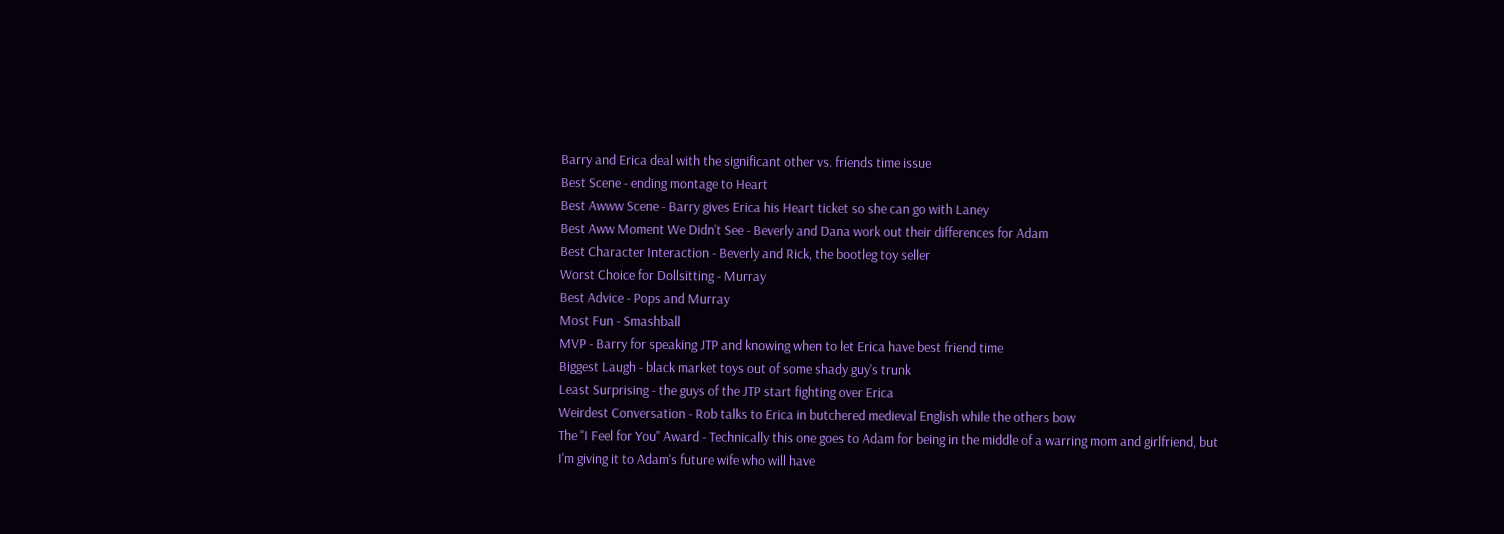Barry and Erica deal with the significant other vs. friends time issue
Best Scene - ending montage to Heart
Best Awww Scene - Barry gives Erica his Heart ticket so she can go with Laney
Best Aww Moment We Didn't See - Beverly and Dana work out their differences for Adam
Best Character Interaction - Beverly and Rick, the bootleg toy seller
Worst Choice for Dollsitting - Murray
Best Advice - Pops and Murray
Most Fun - Smashball
MVP - Barry for speaking JTP and knowing when to let Erica have best friend time
Biggest Laugh - black market toys out of some shady guy's trunk
Least Surprising - the guys of the JTP start fighting over Erica
Weirdest Conversation - Rob talks to Erica in butchered medieval English while the others bow
The "I Feel for You" Award - Technically this one goes to Adam for being in the middle of a warring mom and girlfriend, but I'm giving it to Adam's future wife who will have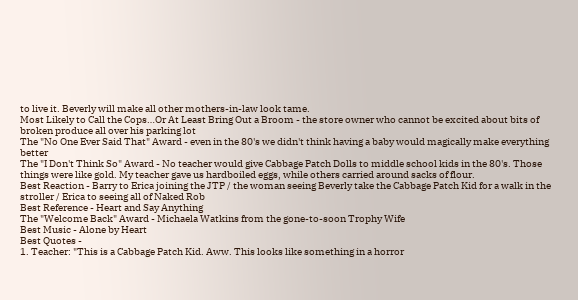to live it. Beverly will make all other mothers-in-law look tame.
Most Likely to Call the Cops…Or At Least Bring Out a Broom - the store owner who cannot be excited about bits of broken produce all over his parking lot
The "No One Ever Said That" Award - even in the 80's we didn't think having a baby would magically make everything better
The "I Don't Think So" Award - No teacher would give Cabbage Patch Dolls to middle school kids in the 80's. Those things were like gold. My teacher gave us hardboiled eggs, while others carried around sacks of flour.
Best Reaction - Barry to Erica joining the JTP / the woman seeing Beverly take the Cabbage Patch Kid for a walk in the stroller / Erica to seeing all of Naked Rob
Best Reference - Heart and Say Anything
The "Welcome Back" Award - Michaela Watkins from the gone-to-soon Trophy Wife
Best Music - Alone by Heart
Best Quotes -
1. Teacher: "This is a Cabbage Patch Kid. Aww. This looks like something in a horror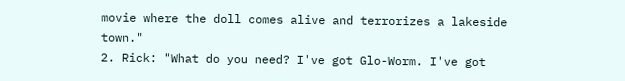movie where the doll comes alive and terrorizes a lakeside town."
2. Rick: "What do you need? I've got Glo-Worm. I've got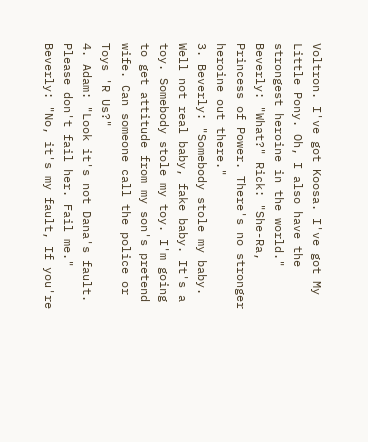Voltron. I've got Koosa. I've got My Little Pony. Oh, I also have the strongest heroine in the world." Beverly: "What?" Rick: "She-Ra, Princess of Power. There's no stronger heroine out there."
3. Beverly: "Somebody stole my baby. Well not real baby, fake baby. It's a toy. Somebody stole my toy. I'm going to get attitude from my son's pretend wife. Can someone call the police or Toys 'R Us?"
4. Adam: "Look it's not Dana's fault. Please don't fail her. Fail me." Beverly: "No, it's my fault, If you're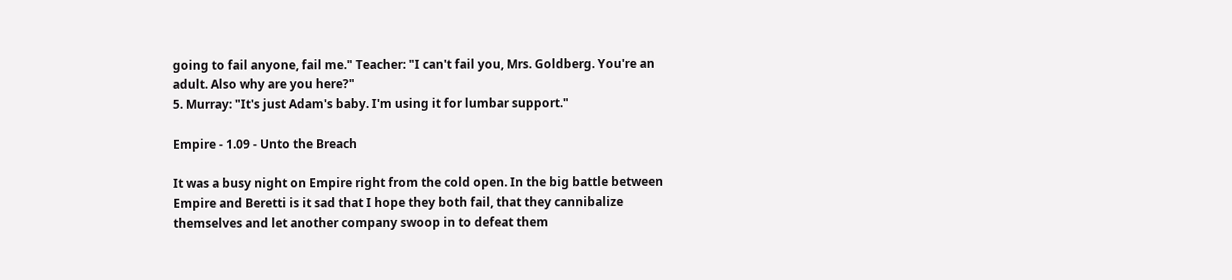going to fail anyone, fail me." Teacher: "I can't fail you, Mrs. Goldberg. You're an adult. Also why are you here?"
5. Murray: "It's just Adam's baby. I'm using it for lumbar support."

Empire - 1.09 - Unto the Breach

It was a busy night on Empire right from the cold open. In the big battle between Empire and Beretti is it sad that I hope they both fail, that they cannibalize themselves and let another company swoop in to defeat them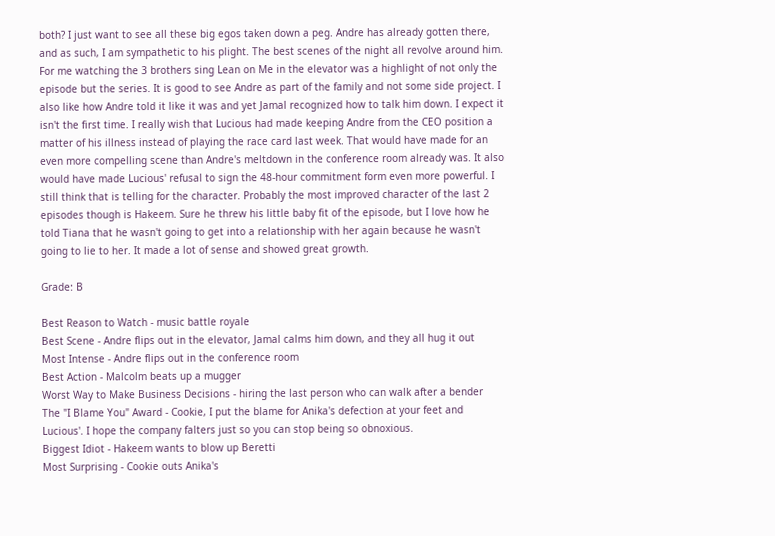both? I just want to see all these big egos taken down a peg. Andre has already gotten there, and as such, I am sympathetic to his plight. The best scenes of the night all revolve around him. For me watching the 3 brothers sing Lean on Me in the elevator was a highlight of not only the episode but the series. It is good to see Andre as part of the family and not some side project. I also like how Andre told it like it was and yet Jamal recognized how to talk him down. I expect it isn't the first time. I really wish that Lucious had made keeping Andre from the CEO position a matter of his illness instead of playing the race card last week. That would have made for an even more compelling scene than Andre's meltdown in the conference room already was. It also would have made Lucious' refusal to sign the 48-hour commitment form even more powerful. I still think that is telling for the character. Probably the most improved character of the last 2 episodes though is Hakeem. Sure he threw his little baby fit of the episode, but I love how he told Tiana that he wasn't going to get into a relationship with her again because he wasn't going to lie to her. It made a lot of sense and showed great growth.

Grade: B

Best Reason to Watch - music battle royale
Best Scene - Andre flips out in the elevator, Jamal calms him down, and they all hug it out
Most Intense - Andre flips out in the conference room
Best Action - Malcolm beats up a mugger
Worst Way to Make Business Decisions - hiring the last person who can walk after a bender
The "I Blame You" Award - Cookie, I put the blame for Anika's defection at your feet and Lucious'. I hope the company falters just so you can stop being so obnoxious.
Biggest Idiot - Hakeem wants to blow up Beretti
Most Surprising - Cookie outs Anika's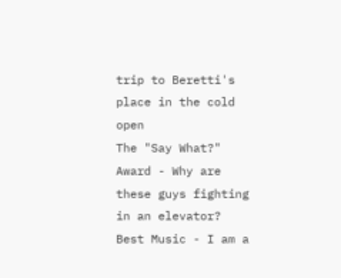trip to Beretti's place in the cold open
The "Say What?" Award - Why are these guys fighting in an elevator?
Best Music - I am a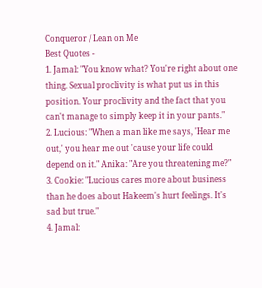Conqueror / Lean on Me
Best Quotes -
1. Jamal: "You know what? You're right about one thing. Sexual proclivity is what put us in this position. Your proclivity and the fact that you can't manage to simply keep it in your pants."
2. Lucious: "When a man like me says, 'Hear me out,' you hear me out 'cause your life could depend on it." Anika: "Are you threatening me?"
3. Cookie: "Lucious cares more about business than he does about Hakeem's hurt feelings. It's sad but true."
4. Jamal: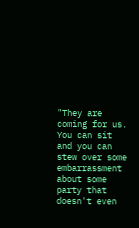"They are coming for us. You can sit and you can stew over some embarrassment about some party that doesn't even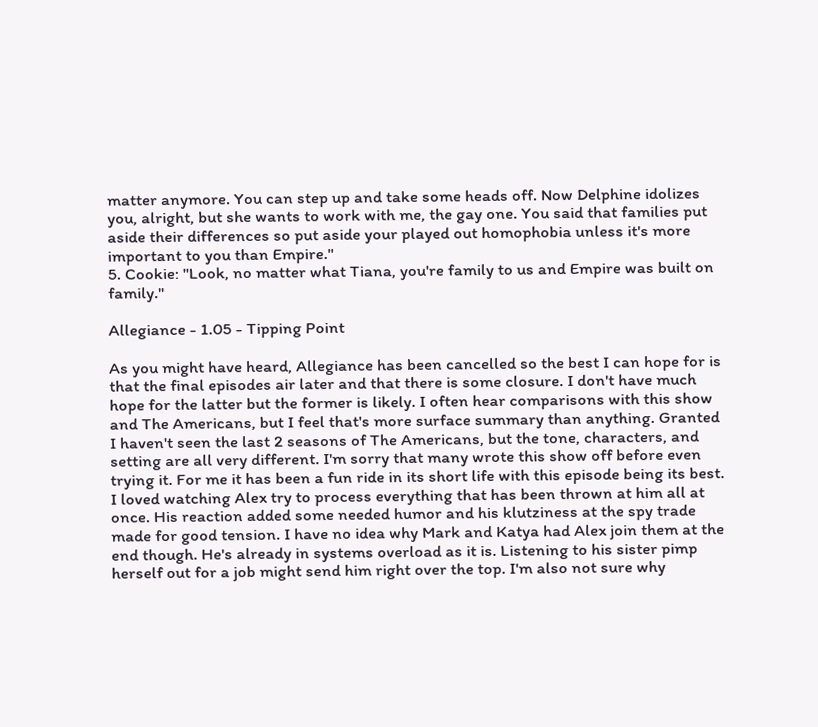matter anymore. You can step up and take some heads off. Now Delphine idolizes you, alright, but she wants to work with me, the gay one. You said that families put aside their differences so put aside your played out homophobia unless it's more important to you than Empire."
5. Cookie: "Look, no matter what Tiana, you're family to us and Empire was built on family."

Allegiance - 1.05 - Tipping Point

As you might have heard, Allegiance has been cancelled so the best I can hope for is that the final episodes air later and that there is some closure. I don't have much hope for the latter but the former is likely. I often hear comparisons with this show and The Americans, but I feel that's more surface summary than anything. Granted I haven't seen the last 2 seasons of The Americans, but the tone, characters, and setting are all very different. I'm sorry that many wrote this show off before even trying it. For me it has been a fun ride in its short life with this episode being its best. I loved watching Alex try to process everything that has been thrown at him all at once. His reaction added some needed humor and his klutziness at the spy trade made for good tension. I have no idea why Mark and Katya had Alex join them at the end though. He's already in systems overload as it is. Listening to his sister pimp herself out for a job might send him right over the top. I'm also not sure why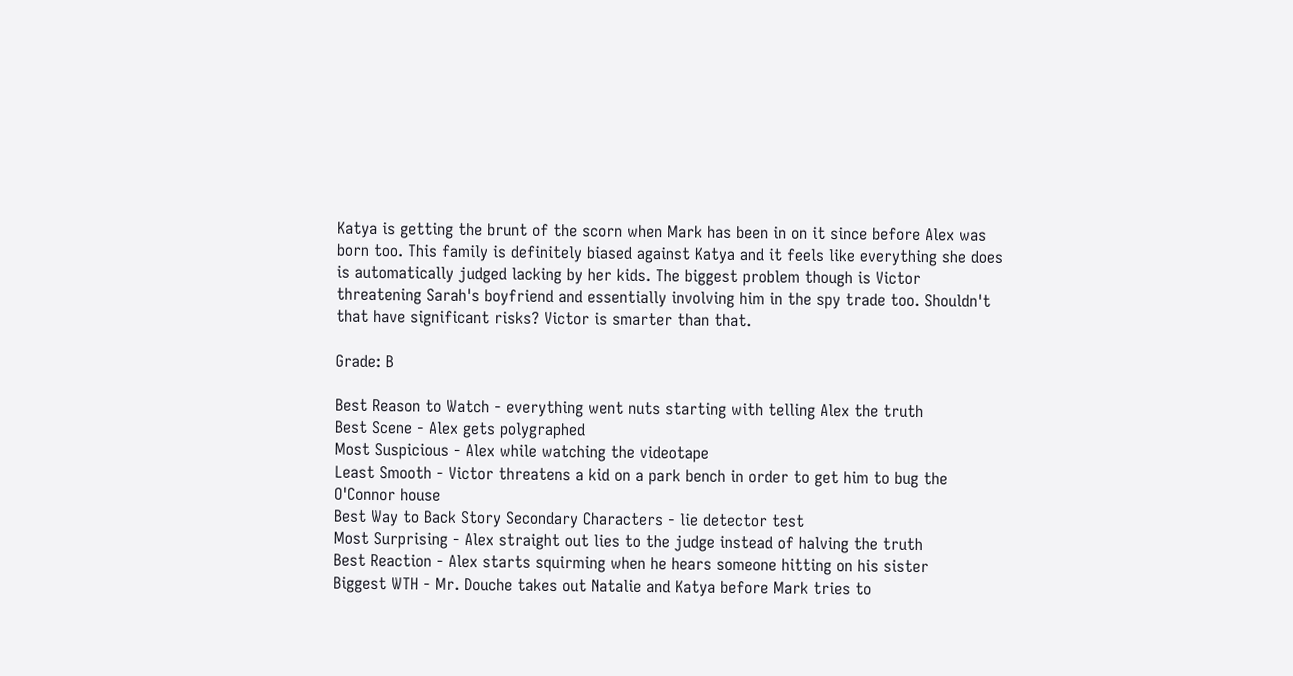Katya is getting the brunt of the scorn when Mark has been in on it since before Alex was born too. This family is definitely biased against Katya and it feels like everything she does is automatically judged lacking by her kids. The biggest problem though is Victor threatening Sarah's boyfriend and essentially involving him in the spy trade too. Shouldn't that have significant risks? Victor is smarter than that.

Grade: B

Best Reason to Watch - everything went nuts starting with telling Alex the truth
Best Scene - Alex gets polygraphed
Most Suspicious - Alex while watching the videotape
Least Smooth - Victor threatens a kid on a park bench in order to get him to bug the O'Connor house
Best Way to Back Story Secondary Characters - lie detector test
Most Surprising - Alex straight out lies to the judge instead of halving the truth
Best Reaction - Alex starts squirming when he hears someone hitting on his sister
Biggest WTH - Mr. Douche takes out Natalie and Katya before Mark tries to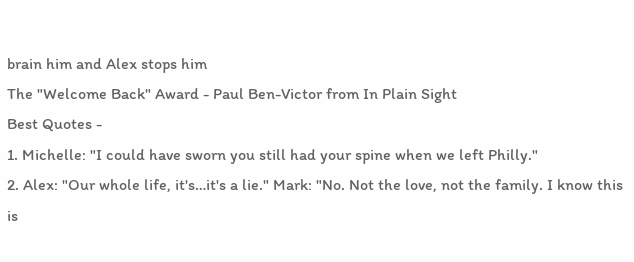brain him and Alex stops him
The "Welcome Back" Award - Paul Ben-Victor from In Plain Sight
Best Quotes -
1. Michelle: "I could have sworn you still had your spine when we left Philly."
2. Alex: "Our whole life, it's…it's a lie." Mark: "No. Not the love, not the family. I know this is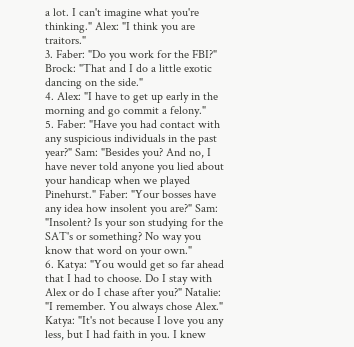a lot. I can't imagine what you're thinking." Alex: "I think you are traitors."
3. Faber: "Do you work for the FBI?" Brock: "That and I do a little exotic dancing on the side."
4. Alex: "I have to get up early in the morning and go commit a felony."
5. Faber: "Have you had contact with any suspicious individuals in the past year?" Sam: "Besides you? And no, I have never told anyone you lied about your handicap when we played Pinehurst." Faber: "Your bosses have any idea how insolent you are?" Sam: "Insolent? Is your son studying for the SAT's or something? No way you know that word on your own."
6. Katya: "You would get so far ahead that I had to choose. Do I stay with Alex or do I chase after you?" Natalie: "I remember. You always chose Alex." Katya: "It's not because I love you any less, but I had faith in you. I knew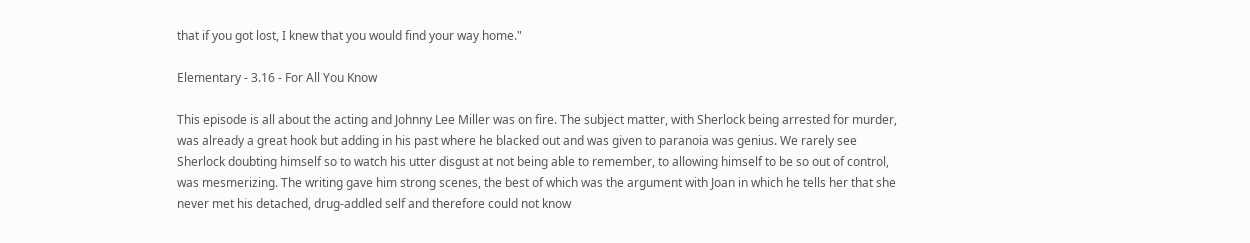that if you got lost, I knew that you would find your way home."

Elementary - 3.16 - For All You Know

This episode is all about the acting and Johnny Lee Miller was on fire. The subject matter, with Sherlock being arrested for murder, was already a great hook but adding in his past where he blacked out and was given to paranoia was genius. We rarely see Sherlock doubting himself so to watch his utter disgust at not being able to remember, to allowing himself to be so out of control, was mesmerizing. The writing gave him strong scenes, the best of which was the argument with Joan in which he tells her that she never met his detached, drug-addled self and therefore could not know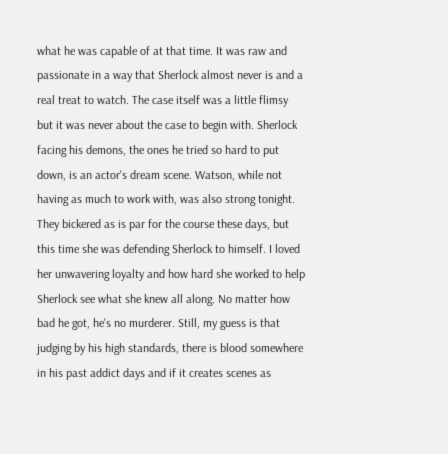what he was capable of at that time. It was raw and passionate in a way that Sherlock almost never is and a real treat to watch. The case itself was a little flimsy but it was never about the case to begin with. Sherlock facing his demons, the ones he tried so hard to put down, is an actor's dream scene. Watson, while not having as much to work with, was also strong tonight. They bickered as is par for the course these days, but this time she was defending Sherlock to himself. I loved her unwavering loyalty and how hard she worked to help Sherlock see what she knew all along. No matter how bad he got, he's no murderer. Still, my guess is that judging by his high standards, there is blood somewhere in his past addict days and if it creates scenes as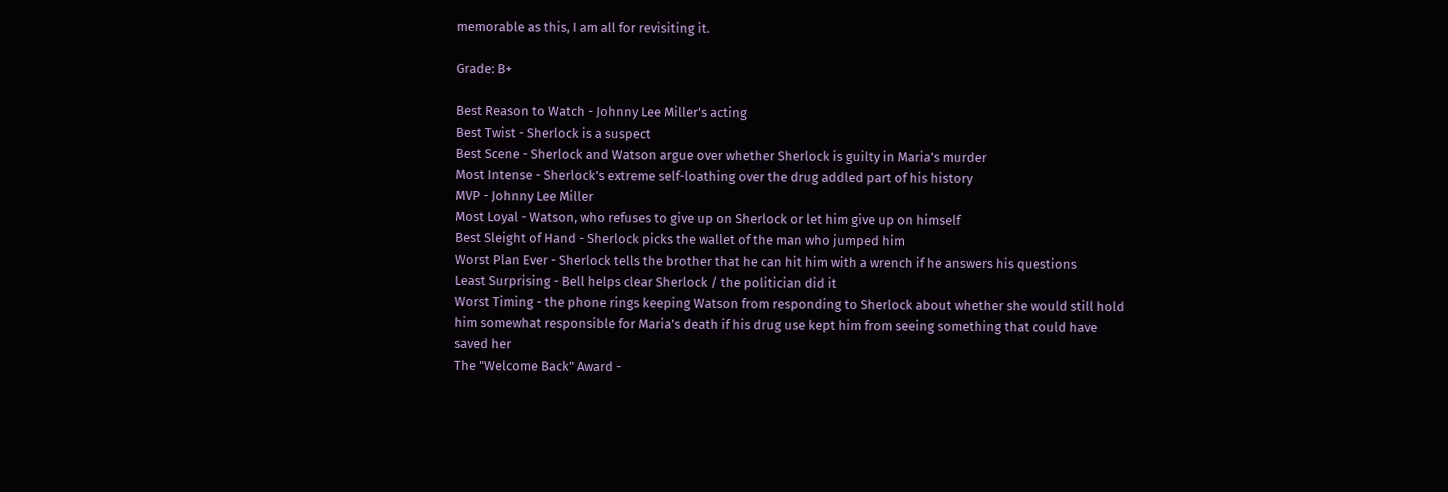memorable as this, I am all for revisiting it.

Grade: B+

Best Reason to Watch - Johnny Lee Miller's acting
Best Twist - Sherlock is a suspect
Best Scene - Sherlock and Watson argue over whether Sherlock is guilty in Maria's murder
Most Intense - Sherlock's extreme self-loathing over the drug addled part of his history
MVP - Johnny Lee Miller
Most Loyal - Watson, who refuses to give up on Sherlock or let him give up on himself
Best Sleight of Hand - Sherlock picks the wallet of the man who jumped him
Worst Plan Ever - Sherlock tells the brother that he can hit him with a wrench if he answers his questions
Least Surprising - Bell helps clear Sherlock / the politician did it
Worst Timing - the phone rings keeping Watson from responding to Sherlock about whether she would still hold him somewhat responsible for Maria's death if his drug use kept him from seeing something that could have saved her
The "Welcome Back" Award -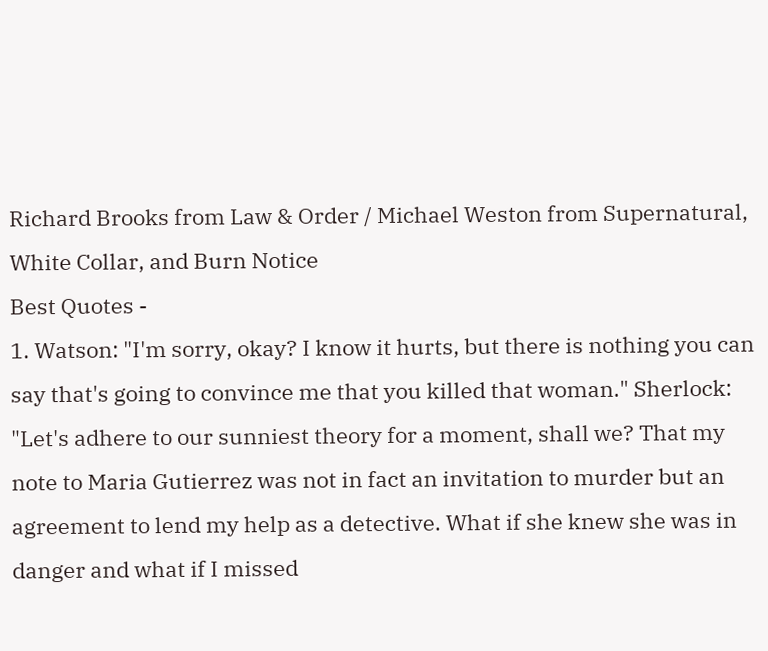Richard Brooks from Law & Order / Michael Weston from Supernatural, White Collar, and Burn Notice
Best Quotes -
1. Watson: "I'm sorry, okay? I know it hurts, but there is nothing you can say that's going to convince me that you killed that woman." Sherlock: "Let's adhere to our sunniest theory for a moment, shall we? That my note to Maria Gutierrez was not in fact an invitation to murder but an agreement to lend my help as a detective. What if she knew she was in danger and what if I missed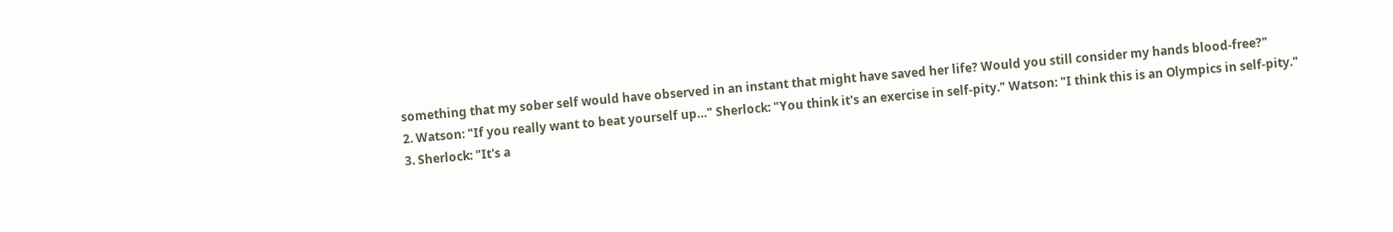something that my sober self would have observed in an instant that might have saved her life? Would you still consider my hands blood-free?"
2. Watson: "If you really want to beat yourself up…" Sherlock: "You think it's an exercise in self-pity." Watson: "I think this is an Olympics in self-pity."
3. Sherlock: "It's a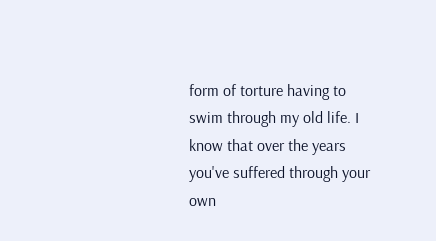form of torture having to swim through my old life. I know that over the years you've suffered through your own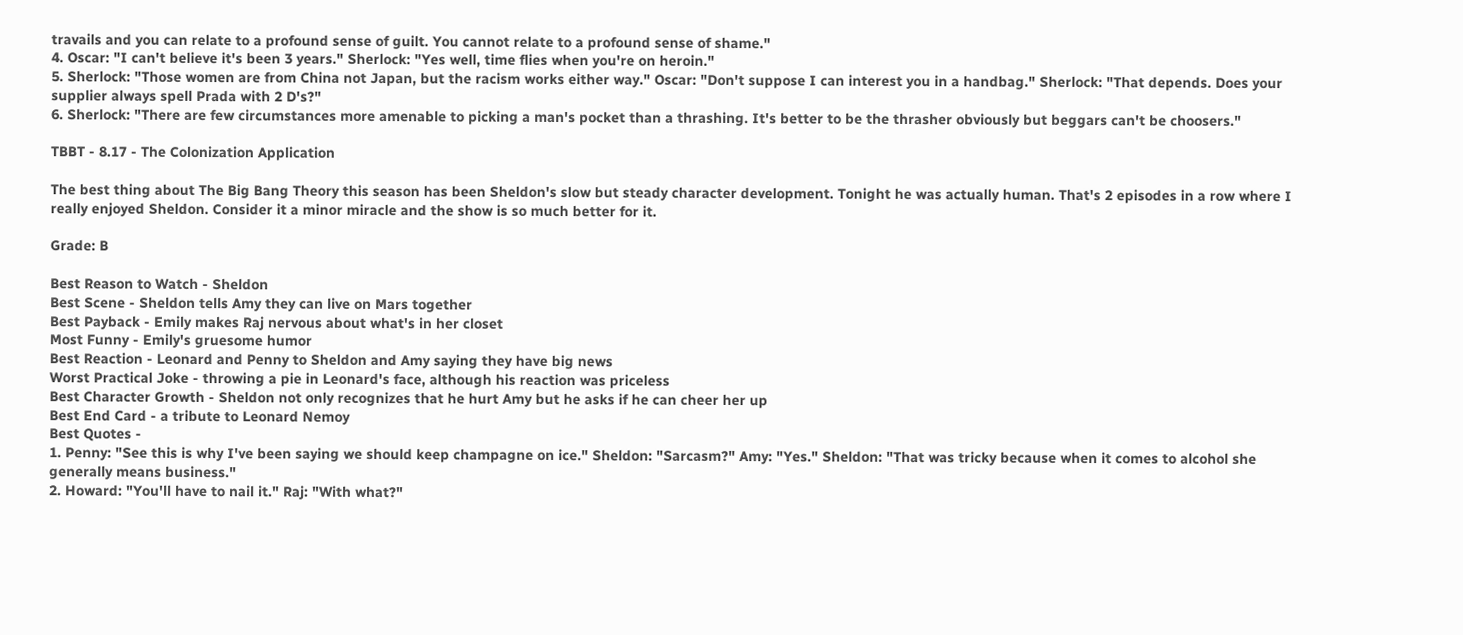travails and you can relate to a profound sense of guilt. You cannot relate to a profound sense of shame."
4. Oscar: "I can't believe it's been 3 years." Sherlock: "Yes well, time flies when you're on heroin."
5. Sherlock: "Those women are from China not Japan, but the racism works either way." Oscar: "Don't suppose I can interest you in a handbag." Sherlock: "That depends. Does your supplier always spell Prada with 2 D's?"
6. Sherlock: "There are few circumstances more amenable to picking a man's pocket than a thrashing. It's better to be the thrasher obviously but beggars can't be choosers."

TBBT - 8.17 - The Colonization Application

The best thing about The Big Bang Theory this season has been Sheldon's slow but steady character development. Tonight he was actually human. That's 2 episodes in a row where I really enjoyed Sheldon. Consider it a minor miracle and the show is so much better for it.

Grade: B

Best Reason to Watch - Sheldon
Best Scene - Sheldon tells Amy they can live on Mars together
Best Payback - Emily makes Raj nervous about what's in her closet
Most Funny - Emily's gruesome humor
Best Reaction - Leonard and Penny to Sheldon and Amy saying they have big news
Worst Practical Joke - throwing a pie in Leonard's face, although his reaction was priceless
Best Character Growth - Sheldon not only recognizes that he hurt Amy but he asks if he can cheer her up
Best End Card - a tribute to Leonard Nemoy
Best Quotes -
1. Penny: "See this is why I've been saying we should keep champagne on ice." Sheldon: "Sarcasm?" Amy: "Yes." Sheldon: "That was tricky because when it comes to alcohol she generally means business."
2. Howard: "You'll have to nail it." Raj: "With what?"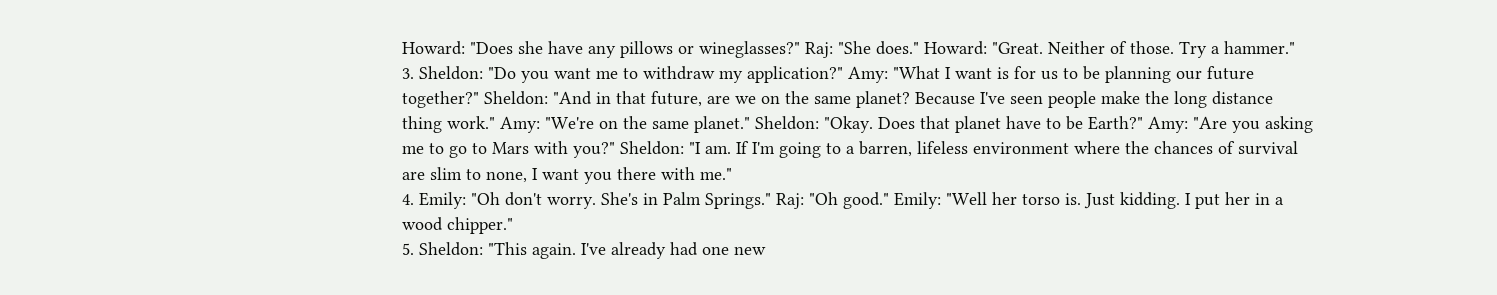Howard: "Does she have any pillows or wineglasses?" Raj: "She does." Howard: "Great. Neither of those. Try a hammer."
3. Sheldon: "Do you want me to withdraw my application?" Amy: "What I want is for us to be planning our future together?" Sheldon: "And in that future, are we on the same planet? Because I've seen people make the long distance thing work." Amy: "We're on the same planet." Sheldon: "Okay. Does that planet have to be Earth?" Amy: "Are you asking me to go to Mars with you?" Sheldon: "I am. If I'm going to a barren, lifeless environment where the chances of survival are slim to none, I want you there with me."
4. Emily: "Oh don't worry. She's in Palm Springs." Raj: "Oh good." Emily: "Well her torso is. Just kidding. I put her in a wood chipper."
5. Sheldon: "This again. I've already had one new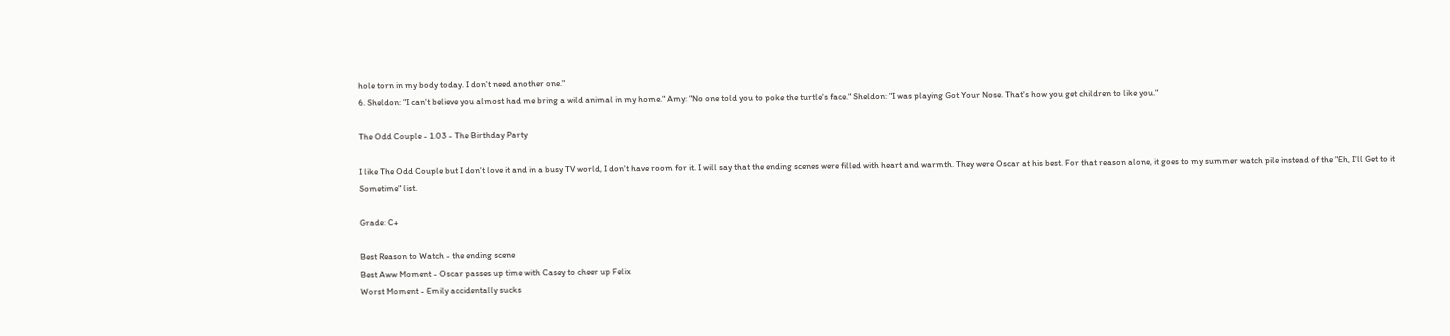hole torn in my body today. I don't need another one."
6. Sheldon: "I can't believe you almost had me bring a wild animal in my home." Amy: "No one told you to poke the turtle's face." Sheldon: "I was playing Got Your Nose. That's how you get children to like you."

The Odd Couple - 1.03 - The Birthday Party

I like The Odd Couple but I don't love it and in a busy TV world, I don't have room for it. I will say that the ending scenes were filled with heart and warmth. They were Oscar at his best. For that reason alone, it goes to my summer watch pile instead of the "Eh, I'll Get to it Sometime" list.

Grade: C+

Best Reason to Watch - the ending scene
Best Aww Moment - Oscar passes up time with Casey to cheer up Felix
Worst Moment - Emily accidentally sucks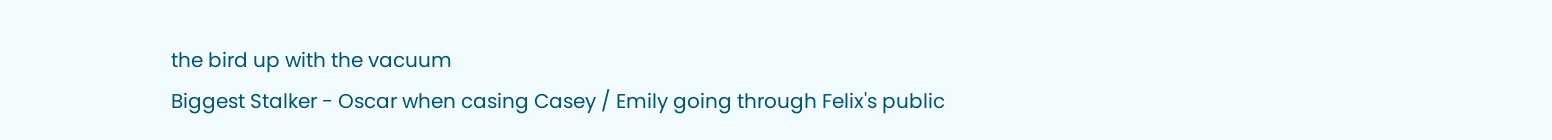the bird up with the vacuum
Biggest Stalker - Oscar when casing Casey / Emily going through Felix's public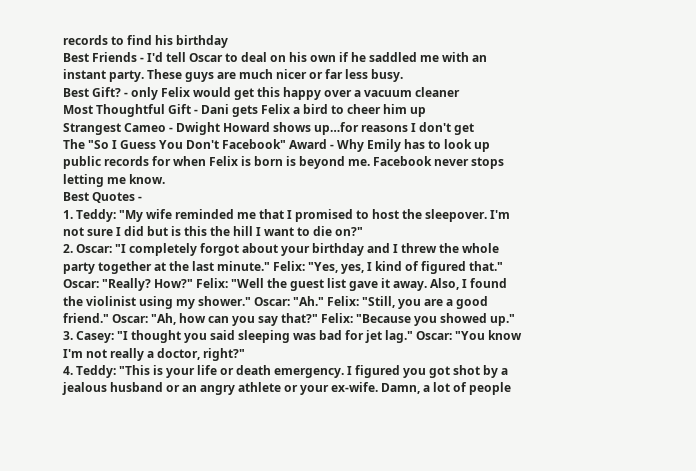records to find his birthday
Best Friends - I'd tell Oscar to deal on his own if he saddled me with an instant party. These guys are much nicer or far less busy.
Best Gift? - only Felix would get this happy over a vacuum cleaner
Most Thoughtful Gift - Dani gets Felix a bird to cheer him up
Strangest Cameo - Dwight Howard shows up…for reasons I don't get
The "So I Guess You Don't Facebook" Award - Why Emily has to look up public records for when Felix is born is beyond me. Facebook never stops letting me know.
Best Quotes -
1. Teddy: "My wife reminded me that I promised to host the sleepover. I'm not sure I did but is this the hill I want to die on?"
2. Oscar: "I completely forgot about your birthday and I threw the whole party together at the last minute." Felix: "Yes, yes, I kind of figured that." Oscar: "Really? How?" Felix: "Well the guest list gave it away. Also, I found the violinist using my shower." Oscar: "Ah." Felix: "Still, you are a good friend." Oscar: "Ah, how can you say that?" Felix: "Because you showed up."
3. Casey: "I thought you said sleeping was bad for jet lag." Oscar: "You know I'm not really a doctor, right?"
4. Teddy: "This is your life or death emergency. I figured you got shot by a jealous husband or an angry athlete or your ex-wife. Damn, a lot of people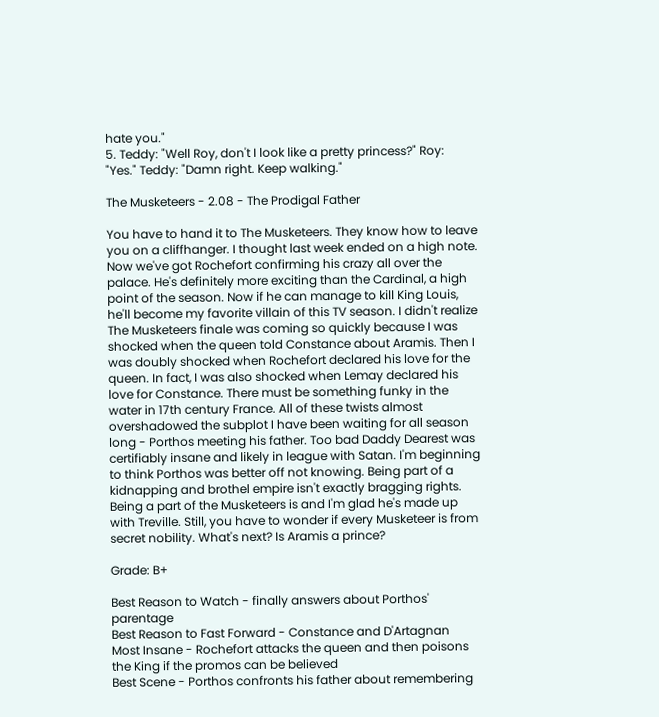hate you."
5. Teddy: "Well Roy, don't I look like a pretty princess?" Roy: "Yes." Teddy: "Damn right. Keep walking."

The Musketeers - 2.08 - The Prodigal Father

You have to hand it to The Musketeers. They know how to leave you on a cliffhanger. I thought last week ended on a high note. Now we've got Rochefort confirming his crazy all over the palace. He's definitely more exciting than the Cardinal, a high point of the season. Now if he can manage to kill King Louis, he'll become my favorite villain of this TV season. I didn't realize The Musketeers finale was coming so quickly because I was shocked when the queen told Constance about Aramis. Then I was doubly shocked when Rochefort declared his love for the queen. In fact, I was also shocked when Lemay declared his love for Constance. There must be something funky in the water in 17th century France. All of these twists almost overshadowed the subplot I have been waiting for all season long - Porthos meeting his father. Too bad Daddy Dearest was certifiably insane and likely in league with Satan. I'm beginning to think Porthos was better off not knowing. Being part of a kidnapping and brothel empire isn't exactly bragging rights. Being a part of the Musketeers is and I'm glad he's made up with Treville. Still, you have to wonder if every Musketeer is from secret nobility. What's next? Is Aramis a prince?

Grade: B+

Best Reason to Watch - finally answers about Porthos' parentage
Best Reason to Fast Forward - Constance and D'Artagnan
Most Insane - Rochefort attacks the queen and then poisons the King if the promos can be believed
Best Scene - Porthos confronts his father about remembering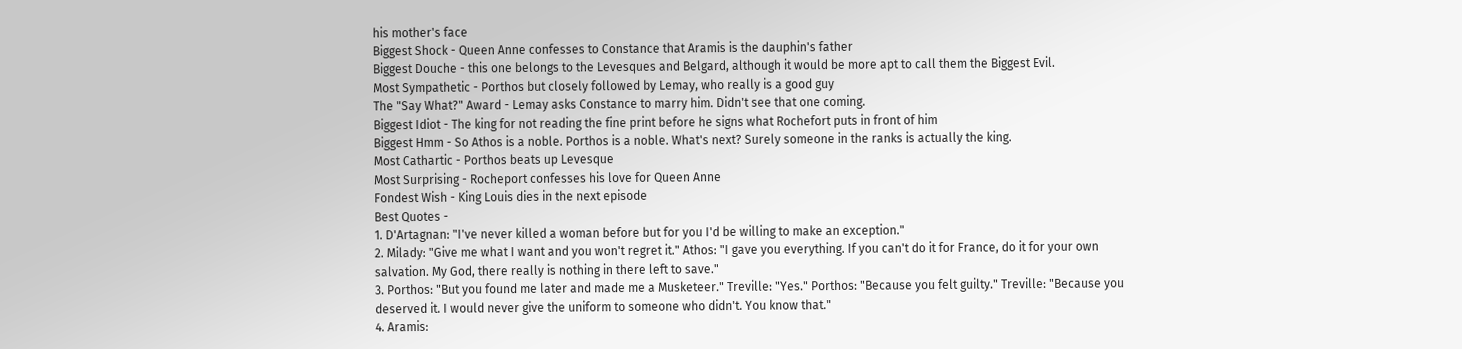his mother's face
Biggest Shock - Queen Anne confesses to Constance that Aramis is the dauphin's father
Biggest Douche - this one belongs to the Levesques and Belgard, although it would be more apt to call them the Biggest Evil.
Most Sympathetic - Porthos but closely followed by Lemay, who really is a good guy
The "Say What?" Award - Lemay asks Constance to marry him. Didn't see that one coming.
Biggest Idiot - The king for not reading the fine print before he signs what Rochefort puts in front of him
Biggest Hmm - So Athos is a noble. Porthos is a noble. What's next? Surely someone in the ranks is actually the king.
Most Cathartic - Porthos beats up Levesque
Most Surprising - Rocheport confesses his love for Queen Anne
Fondest Wish - King Louis dies in the next episode
Best Quotes -
1. D'Artagnan: "I've never killed a woman before but for you I'd be willing to make an exception."
2. Milady: "Give me what I want and you won't regret it." Athos: "I gave you everything. If you can't do it for France, do it for your own salvation. My God, there really is nothing in there left to save."
3. Porthos: "But you found me later and made me a Musketeer." Treville: "Yes." Porthos: "Because you felt guilty." Treville: "Because you deserved it. I would never give the uniform to someone who didn't. You know that."
4. Aramis: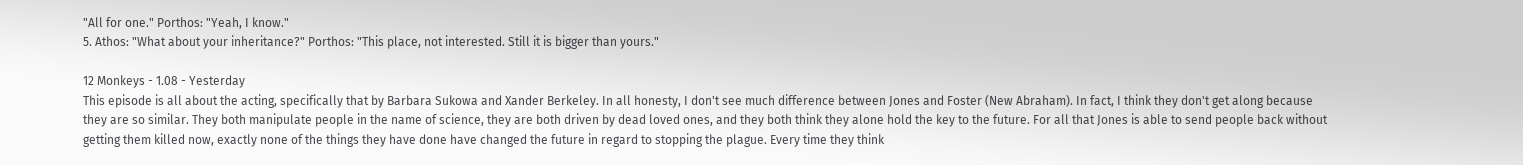"All for one." Porthos: "Yeah, I know."
5. Athos: "What about your inheritance?" Porthos: "This place, not interested. Still it is bigger than yours."

12 Monkeys - 1.08 - Yesterday
This episode is all about the acting, specifically that by Barbara Sukowa and Xander Berkeley. In all honesty, I don't see much difference between Jones and Foster (New Abraham). In fact, I think they don't get along because they are so similar. They both manipulate people in the name of science, they are both driven by dead loved ones, and they both think they alone hold the key to the future. For all that Jones is able to send people back without getting them killed now, exactly none of the things they have done have changed the future in regard to stopping the plague. Every time they think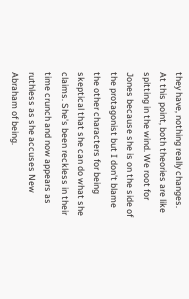they have, nothing really changes. At this point, both theories are like spitting in the wind. We root for Jones because she is on the side of the protagonist but I don't blame the other characters for being skeptical that she can do what she claims. She's been reckless in their time crunch and now appears as ruthless as she accuses New Abraham of being.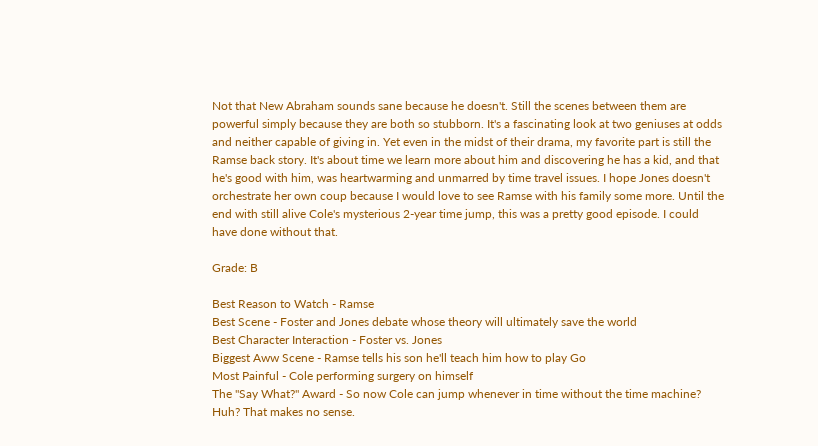Not that New Abraham sounds sane because he doesn't. Still the scenes between them are powerful simply because they are both so stubborn. It's a fascinating look at two geniuses at odds and neither capable of giving in. Yet even in the midst of their drama, my favorite part is still the Ramse back story. It's about time we learn more about him and discovering he has a kid, and that he's good with him, was heartwarming and unmarred by time travel issues. I hope Jones doesn't orchestrate her own coup because I would love to see Ramse with his family some more. Until the end with still alive Cole's mysterious 2-year time jump, this was a pretty good episode. I could have done without that.

Grade: B

Best Reason to Watch - Ramse
Best Scene - Foster and Jones debate whose theory will ultimately save the world
Best Character Interaction - Foster vs. Jones
Biggest Aww Scene - Ramse tells his son he'll teach him how to play Go
Most Painful - Cole performing surgery on himself
The "Say What?" Award - So now Cole can jump whenever in time without the time machine? Huh? That makes no sense.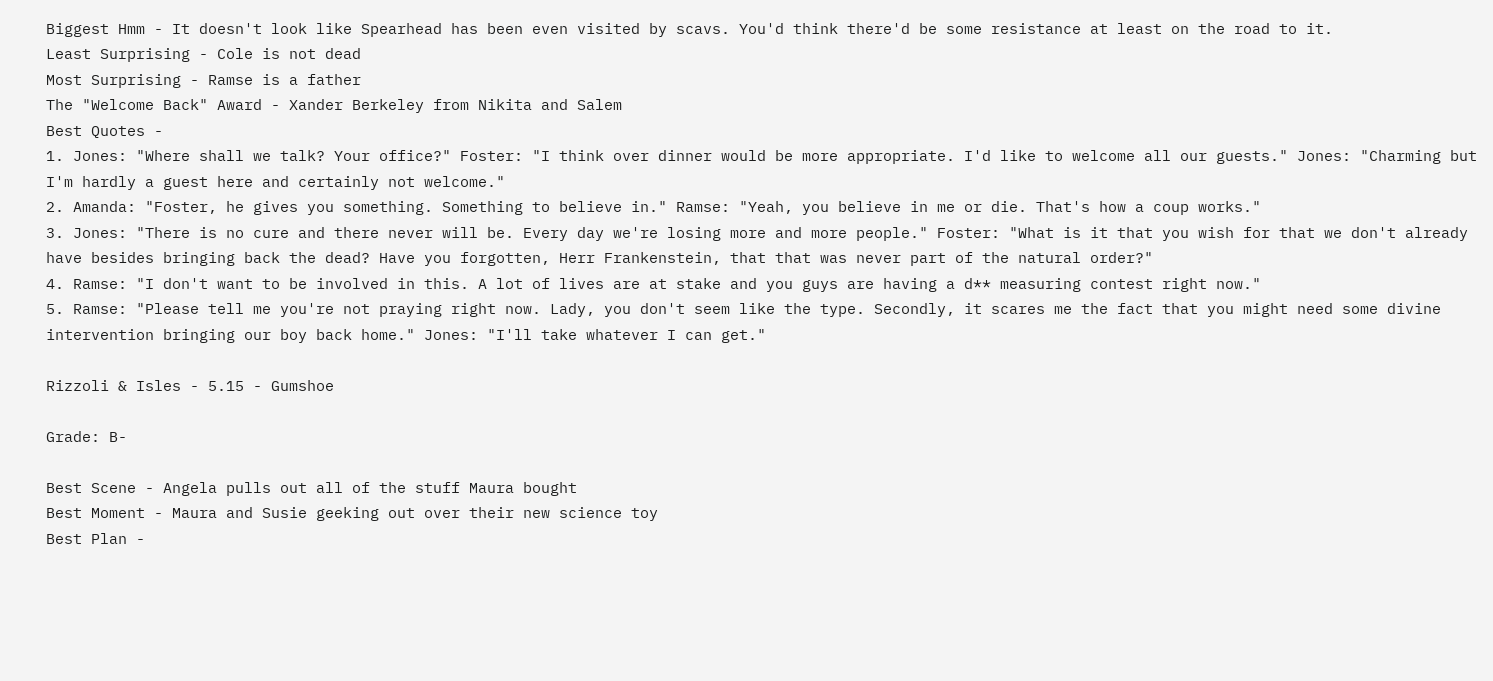Biggest Hmm - It doesn't look like Spearhead has been even visited by scavs. You'd think there'd be some resistance at least on the road to it.
Least Surprising - Cole is not dead
Most Surprising - Ramse is a father
The "Welcome Back" Award - Xander Berkeley from Nikita and Salem
Best Quotes -
1. Jones: "Where shall we talk? Your office?" Foster: "I think over dinner would be more appropriate. I'd like to welcome all our guests." Jones: "Charming but I'm hardly a guest here and certainly not welcome."
2. Amanda: "Foster, he gives you something. Something to believe in." Ramse: "Yeah, you believe in me or die. That's how a coup works."
3. Jones: "There is no cure and there never will be. Every day we're losing more and more people." Foster: "What is it that you wish for that we don't already have besides bringing back the dead? Have you forgotten, Herr Frankenstein, that that was never part of the natural order?"
4. Ramse: "I don't want to be involved in this. A lot of lives are at stake and you guys are having a d** measuring contest right now."
5. Ramse: "Please tell me you're not praying right now. Lady, you don't seem like the type. Secondly, it scares me the fact that you might need some divine intervention bringing our boy back home." Jones: "I'll take whatever I can get."

Rizzoli & Isles - 5.15 - Gumshoe

Grade: B-

Best Scene - Angela pulls out all of the stuff Maura bought
Best Moment - Maura and Susie geeking out over their new science toy
Best Plan -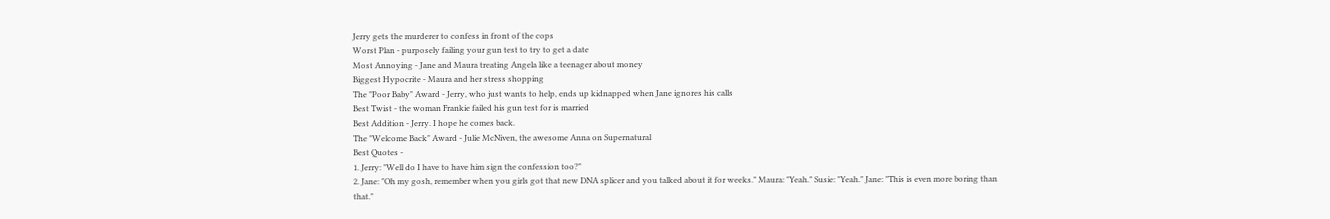Jerry gets the murderer to confess in front of the cops
Worst Plan - purposely failing your gun test to try to get a date
Most Annoying - Jane and Maura treating Angela like a teenager about money
Biggest Hypocrite - Maura and her stress shopping
The "Poor Baby" Award - Jerry, who just wants to help, ends up kidnapped when Jane ignores his calls
Best Twist - the woman Frankie failed his gun test for is married
Best Addition - Jerry. I hope he comes back.
The "Welcome Back" Award - Julie McNiven, the awesome Anna on Supernatural
Best Quotes -
1. Jerry: "Well do I have to have him sign the confession too?"
2. Jane: "Oh my gosh, remember when you girls got that new DNA splicer and you talked about it for weeks." Maura: "Yeah." Susie: "Yeah." Jane: "This is even more boring than that."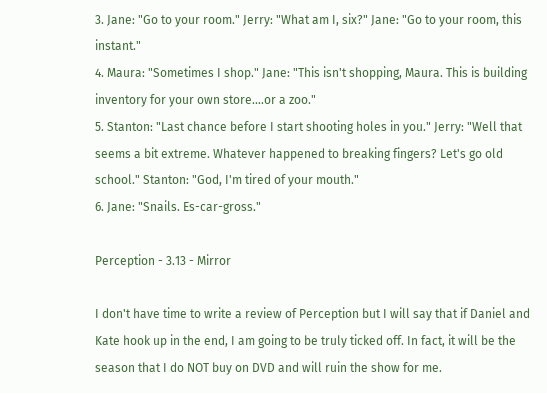3. Jane: "Go to your room." Jerry: "What am I, six?" Jane: "Go to your room, this instant."
4. Maura: "Sometimes I shop." Jane: "This isn't shopping, Maura. This is building inventory for your own store….or a zoo."
5. Stanton: "Last chance before I start shooting holes in you." Jerry: "Well that seems a bit extreme. Whatever happened to breaking fingers? Let's go old school." Stanton: "God, I'm tired of your mouth."
6. Jane: "Snails. Es-car-gross."

Perception - 3.13 - Mirror

I don't have time to write a review of Perception but I will say that if Daniel and Kate hook up in the end, I am going to be truly ticked off. In fact, it will be the season that I do NOT buy on DVD and will ruin the show for me.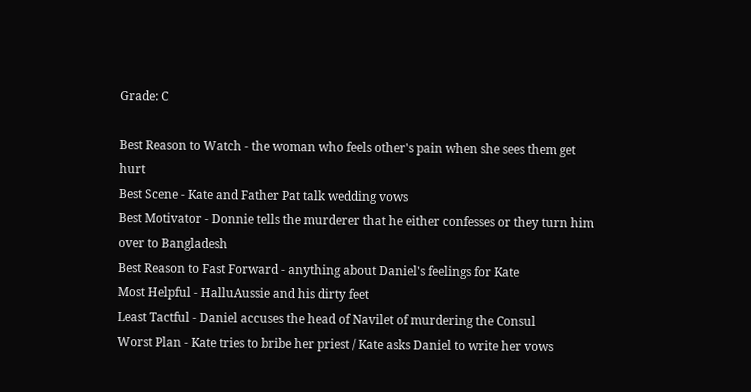Grade: C

Best Reason to Watch - the woman who feels other's pain when she sees them get hurt
Best Scene - Kate and Father Pat talk wedding vows
Best Motivator - Donnie tells the murderer that he either confesses or they turn him over to Bangladesh
Best Reason to Fast Forward - anything about Daniel's feelings for Kate
Most Helpful - HalluAussie and his dirty feet
Least Tactful - Daniel accuses the head of Navilet of murdering the Consul
Worst Plan - Kate tries to bribe her priest / Kate asks Daniel to write her vows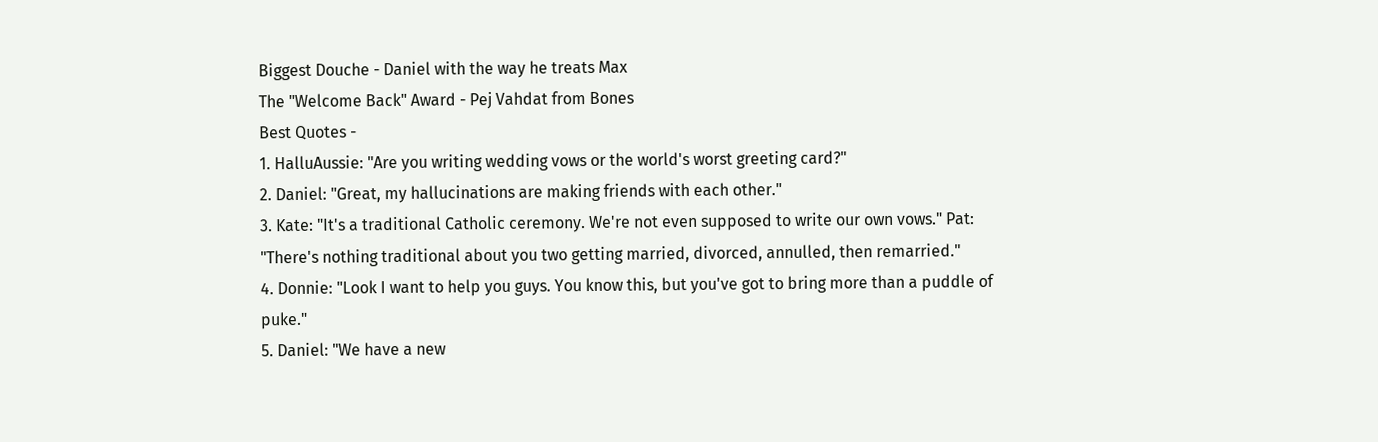Biggest Douche - Daniel with the way he treats Max
The "Welcome Back" Award - Pej Vahdat from Bones
Best Quotes -
1. HalluAussie: "Are you writing wedding vows or the world's worst greeting card?"
2. Daniel: "Great, my hallucinations are making friends with each other."
3. Kate: "It's a traditional Catholic ceremony. We're not even supposed to write our own vows." Pat: "There's nothing traditional about you two getting married, divorced, annulled, then remarried."
4. Donnie: "Look I want to help you guys. You know this, but you've got to bring more than a puddle of puke."
5. Daniel: "We have a new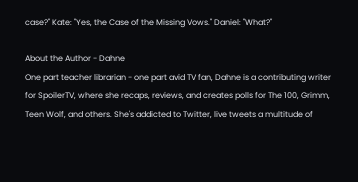case?" Kate: "Yes, the Case of the Missing Vows." Daniel: "What?"

About the Author - Dahne
One part teacher librarian - one part avid TV fan, Dahne is a contributing writer for SpoilerTV, where she recaps, reviews, and creates polls for The 100, Grimm, Teen Wolf, and others. She's addicted to Twitter, live tweets a multitude of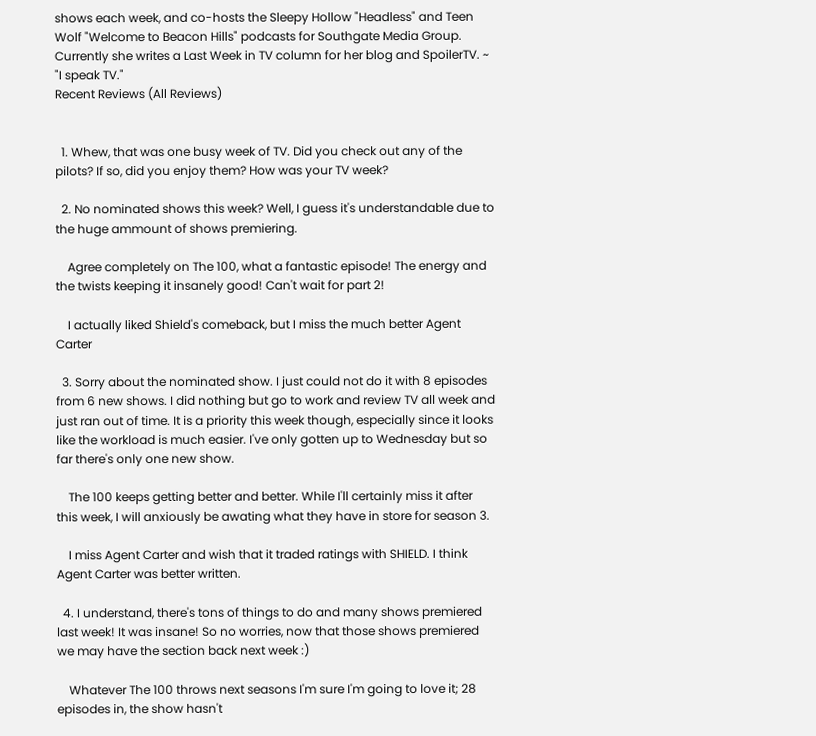shows each week, and co-hosts the Sleepy Hollow "Headless" and Teen Wolf "Welcome to Beacon Hills" podcasts for Southgate Media Group. Currently she writes a Last Week in TV column for her blog and SpoilerTV. ~ "I speak TV."
Recent Reviews (All Reviews)


  1. Whew, that was one busy week of TV. Did you check out any of the pilots? If so, did you enjoy them? How was your TV week?

  2. No nominated shows this week? Well, I guess it's understandable due to the huge ammount of shows premiering.

    Agree completely on The 100, what a fantastic episode! The energy and the twists keeping it insanely good! Can't wait for part 2!

    I actually liked Shield's comeback, but I miss the much better Agent Carter

  3. Sorry about the nominated show. I just could not do it with 8 episodes from 6 new shows. I did nothing but go to work and review TV all week and just ran out of time. It is a priority this week though, especially since it looks like the workload is much easier. I've only gotten up to Wednesday but so far there's only one new show.

    The 100 keeps getting better and better. While I'll certainly miss it after this week, I will anxiously be awating what they have in store for season 3.

    I miss Agent Carter and wish that it traded ratings with SHIELD. I think Agent Carter was better written.

  4. I understand, there's tons of things to do and many shows premiered last week! It was insane! So no worries, now that those shows premiered we may have the section back next week :)

    Whatever The 100 throws next seasons I'm sure I'm going to love it; 28 episodes in, the show hasn't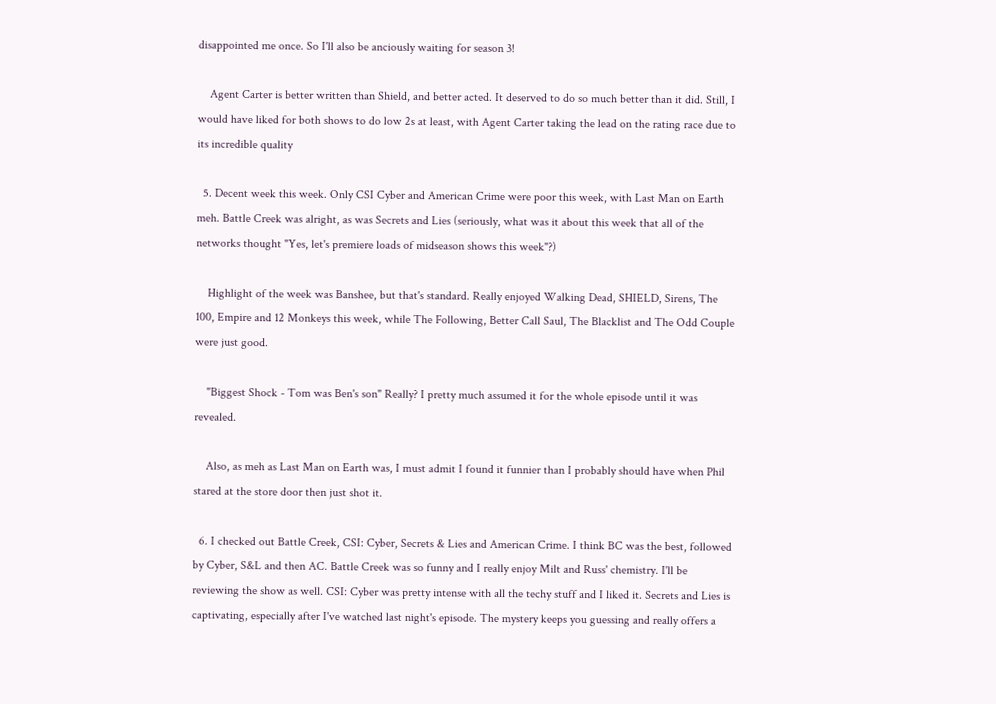disappointed me once. So I'll also be anciously waiting for season 3!

    Agent Carter is better written than Shield, and better acted. It deserved to do so much better than it did. Still, I would have liked for both shows to do low 2s at least, with Agent Carter taking the lead on the rating race due to its incredible quality

  5. Decent week this week. Only CSI Cyber and American Crime were poor this week, with Last Man on Earth meh. Battle Creek was alright, as was Secrets and Lies (seriously, what was it about this week that all of the networks thought "Yes, let's premiere loads of midseason shows this week"?)

    Highlight of the week was Banshee, but that's standard. Really enjoyed Walking Dead, SHIELD, Sirens, The 100, Empire and 12 Monkeys this week, while The Following, Better Call Saul, The Blacklist and The Odd Couple were just good.

    "Biggest Shock - Tom was Ben's son" Really? I pretty much assumed it for the whole episode until it was revealed.

    Also, as meh as Last Man on Earth was, I must admit I found it funnier than I probably should have when Phil stared at the store door then just shot it.

  6. I checked out Battle Creek, CSI: Cyber, Secrets & Lies and American Crime. I think BC was the best, followed by Cyber, S&L and then AC. Battle Creek was so funny and I really enjoy Milt and Russ' chemistry. I'll be reviewing the show as well. CSI: Cyber was pretty intense with all the techy stuff and I liked it. Secrets and Lies is captivating, especially after I've watched last night's episode. The mystery keeps you guessing and really offers a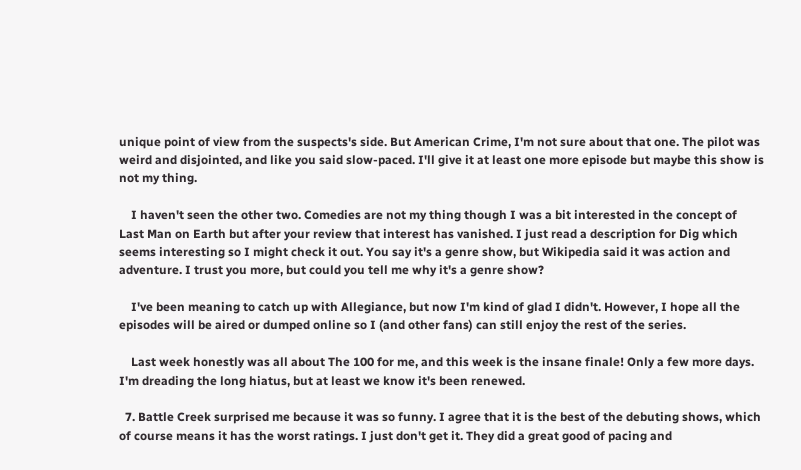unique point of view from the suspects's side. But American Crime, I'm not sure about that one. The pilot was weird and disjointed, and like you said slow-paced. I'll give it at least one more episode but maybe this show is not my thing.

    I haven't seen the other two. Comedies are not my thing though I was a bit interested in the concept of Last Man on Earth but after your review that interest has vanished. I just read a description for Dig which seems interesting so I might check it out. You say it's a genre show, but Wikipedia said it was action and adventure. I trust you more, but could you tell me why it's a genre show?

    I've been meaning to catch up with Allegiance, but now I'm kind of glad I didn't. However, I hope all the episodes will be aired or dumped online so I (and other fans) can still enjoy the rest of the series.

    Last week honestly was all about The 100 for me, and this week is the insane finale! Only a few more days. I'm dreading the long hiatus, but at least we know it's been renewed.

  7. Battle Creek surprised me because it was so funny. I agree that it is the best of the debuting shows, which of course means it has the worst ratings. I just don't get it. They did a great good of pacing and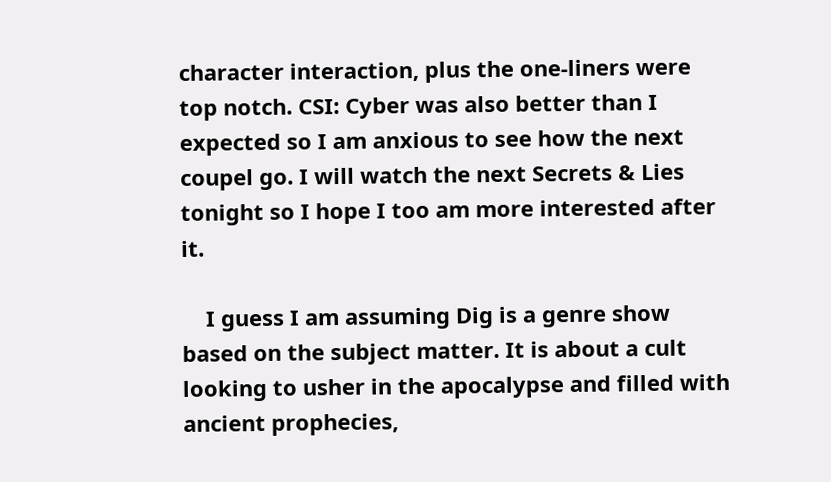character interaction, plus the one-liners were top notch. CSI: Cyber was also better than I expected so I am anxious to see how the next coupel go. I will watch the next Secrets & Lies tonight so I hope I too am more interested after it.

    I guess I am assuming Dig is a genre show based on the subject matter. It is about a cult looking to usher in the apocalypse and filled with ancient prophecies,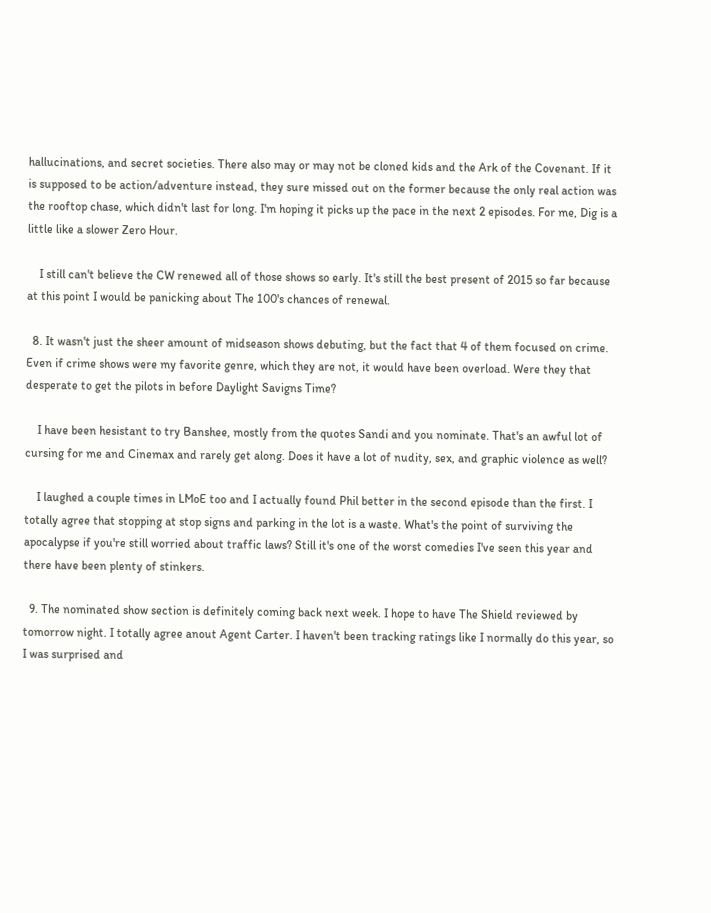hallucinations, and secret societies. There also may or may not be cloned kids and the Ark of the Covenant. If it is supposed to be action/adventure instead, they sure missed out on the former because the only real action was the rooftop chase, which didn't last for long. I'm hoping it picks up the pace in the next 2 episodes. For me, Dig is a little like a slower Zero Hour.

    I still can't believe the CW renewed all of those shows so early. It's still the best present of 2015 so far because at this point I would be panicking about The 100's chances of renewal.

  8. It wasn't just the sheer amount of midseason shows debuting, but the fact that 4 of them focused on crime. Even if crime shows were my favorite genre, which they are not, it would have been overload. Were they that desperate to get the pilots in before Daylight Savigns Time?

    I have been hesistant to try Banshee, mostly from the quotes Sandi and you nominate. That's an awful lot of cursing for me and Cinemax and rarely get along. Does it have a lot of nudity, sex, and graphic violence as well?

    I laughed a couple times in LMoE too and I actually found Phil better in the second episode than the first. I totally agree that stopping at stop signs and parking in the lot is a waste. What's the point of surviving the apocalypse if you're still worried about traffic laws? Still it's one of the worst comedies I've seen this year and there have been plenty of stinkers.

  9. The nominated show section is definitely coming back next week. I hope to have The Shield reviewed by tomorrow night. I totally agree anout Agent Carter. I haven't been tracking ratings like I normally do this year, so I was surprised and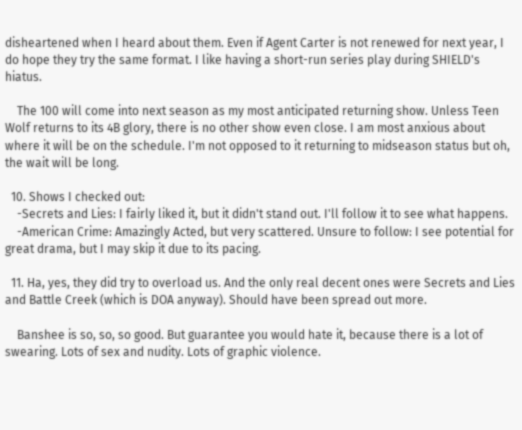disheartened when I heard about them. Even if Agent Carter is not renewed for next year, I do hope they try the same format. I like having a short-run series play during SHIELD's hiatus.

    The 100 will come into next season as my most anticipated returning show. Unless Teen Wolf returns to its 4B glory, there is no other show even close. I am most anxious about where it will be on the schedule. I'm not opposed to it returning to midseason status but oh, the wait will be long.

  10. Shows I checked out:
    -Secrets and Lies: I fairly liked it, but it didn't stand out. I'll follow it to see what happens.
    -American Crime: Amazingly Acted, but very scattered. Unsure to follow: I see potential for great drama, but I may skip it due to its pacing.

  11. Ha, yes, they did try to overload us. And the only real decent ones were Secrets and Lies and Battle Creek (which is DOA anyway). Should have been spread out more.

    Banshee is so, so, so good. But guarantee you would hate it, because there is a lot of swearing. Lots of sex and nudity. Lots of graphic violence.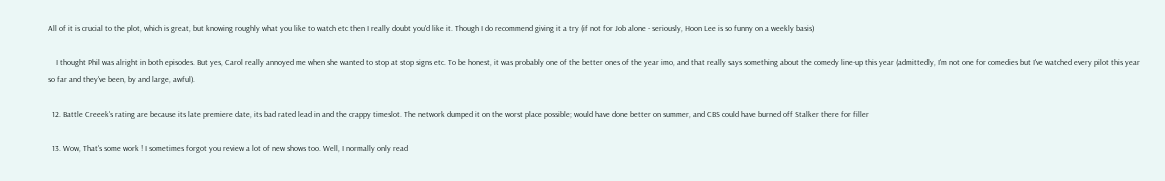All of it is crucial to the plot, which is great, but knowing roughly what you like to watch etc then I really doubt you'd like it. Though I do recommend giving it a try (if not for Job alone - seriously, Hoon Lee is so funny on a weekly basis)

    I thought Phil was alright in both episodes. But yes, Carol really annoyed me when she wanted to stop at stop signs etc. To be honest, it was probably one of the better ones of the year imo, and that really says something about the comedy line-up this year (admittedly, I'm not one for comedies but I've watched every pilot this year so far and they've been, by and large, awful).

  12. Battle Creeek's rating are because its late premiere date, its bad rated lead in and the crappy timeslot. The network dumped it on the worst place possible; would have done better on summer, and CBS could have burned off Stalker there for filler

  13. Wow, That's some work ! I sometimes forgot you review a lot of new shows too. Well, I normally only read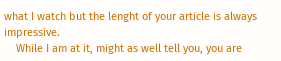what I watch but the lenght of your article is always impressive.
    While I am at it, might as well tell you, you are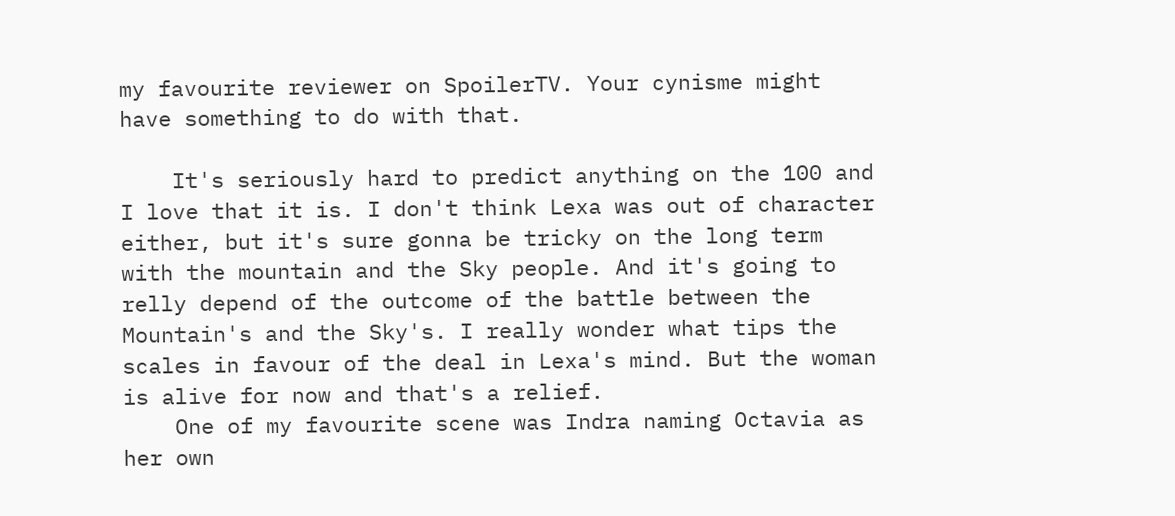my favourite reviewer on SpoilerTV. Your cynisme might have something to do with that.

    It's seriously hard to predict anything on the 100 and I love that it is. I don't think Lexa was out of character either, but it's sure gonna be tricky on the long term with the mountain and the Sky people. And it's going to relly depend of the outcome of the battle between the Mountain's and the Sky's. I really wonder what tips the scales in favour of the deal in Lexa's mind. But the woman is alive for now and that's a relief.
    One of my favourite scene was Indra naming Octavia as her own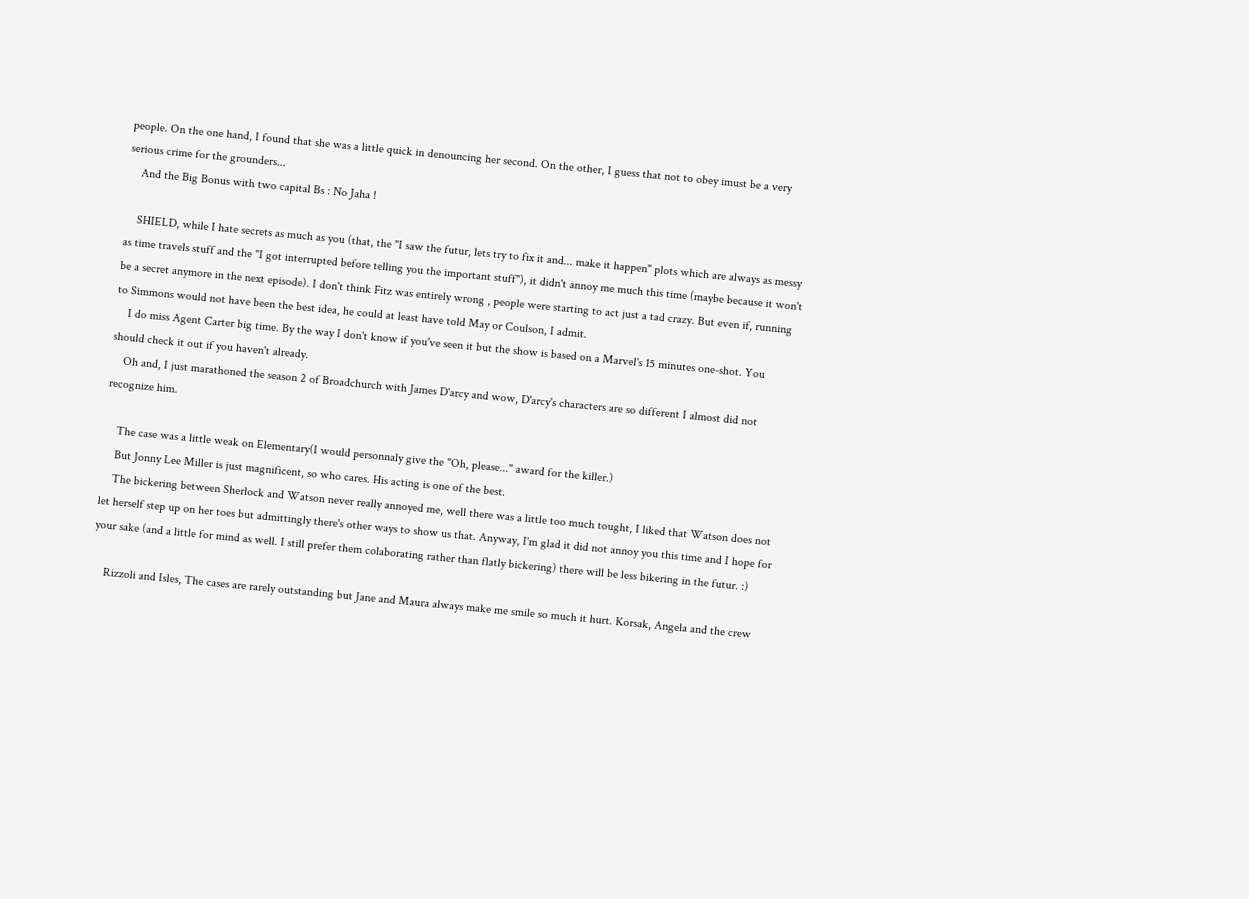people. On the one hand, I found that she was a little quick in denouncing her second. On the other, I guess that not to obey imust be a very serious crime for the grounders...
    And the Big Bonus with two capital Bs : No Jaha !

    SHIELD, while I hate secrets as much as you (that, the "I saw the futur, lets try to fix it and... make it happen" plots which are always as messy as time travels stuff and the "I got interrupted before telling you the important stuff"), it didn't annoy me much this time (maybe because it won't be a secret anymore in the next episode). I don't think Fitz was entirely wrong , people were starting to act just a tad crazy. But even if, running to Simmons would not have been the best idea, he could at least have told May or Coulson, I admit.
    I do miss Agent Carter big time. By the way I don't know if you've seen it but the show is based on a Marvel's 15 minutes one-shot. You should check it out if you haven't already.
    Oh and, I just marathoned the season 2 of Broadchurch with James D'arcy and wow, D'arcy's characters are so different I almost did not recognize him.

    The case was a little weak on Elementary(I would personnaly give the "Oh, please..." award for the killer.)
    But Jonny Lee Miller is just magnificent, so who cares. His acting is one of the best.
    The bickering between Sherlock and Watson never really annoyed me, well there was a little too much tought, I liked that Watson does not let herself step up on her toes but admittingly there's other ways to show us that. Anyway, I'm glad it did not annoy you this time and I hope for your sake (and a little for mind as well. I still prefer them colaborating rather than flatly bickering) there will be less bikering in the futur. :)

    Rizzoli and Isles, The cases are rarely outstanding but Jane and Maura always make me smile so much it hurt. Korsak, Angela and the crew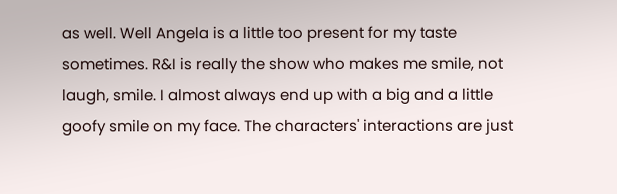as well. Well Angela is a little too present for my taste sometimes. R&I is really the show who makes me smile, not laugh, smile. I almost always end up with a big and a little goofy smile on my face. The characters' interactions are just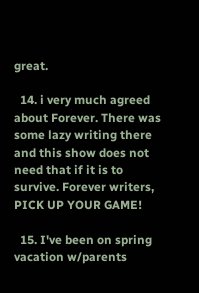great.

  14. i very much agreed about Forever. There was some lazy writing there and this show does not need that if it is to survive. Forever writers, PICK UP YOUR GAME!

  15. I've been on spring vacation w/parents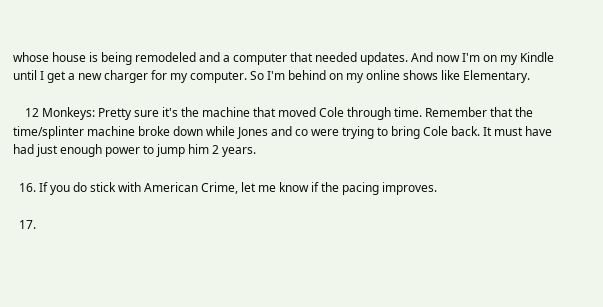whose house is being remodeled and a computer that needed updates. And now I'm on my Kindle until I get a new charger for my computer. So I'm behind on my online shows like Elementary.

    12 Monkeys: Pretty sure it's the machine that moved Cole through time. Remember that the time/splinter machine broke down while Jones and co were trying to bring Cole back. It must have had just enough power to jump him 2 years.

  16. If you do stick with American Crime, let me know if the pacing improves.

  17.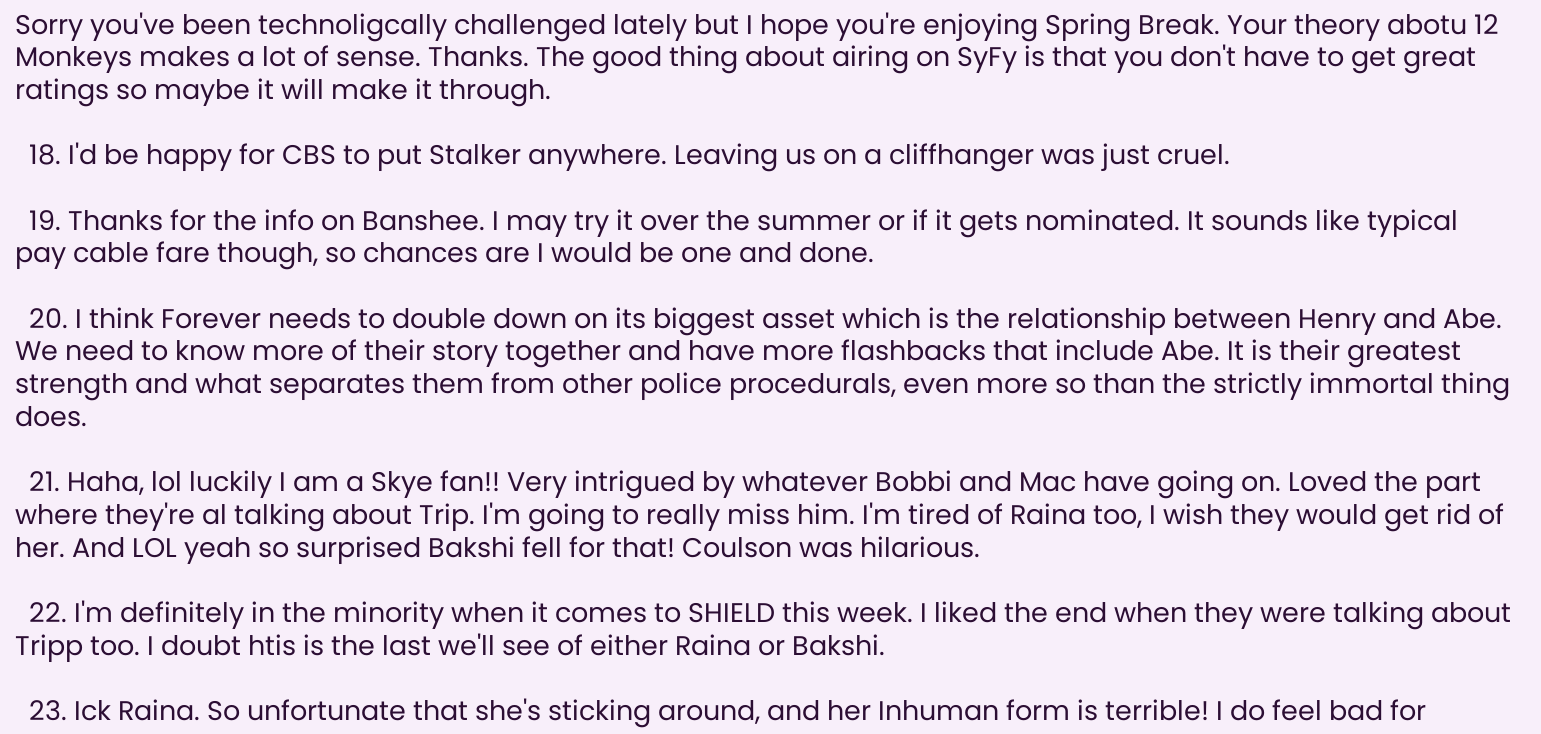Sorry you've been technoligcally challenged lately but I hope you're enjoying Spring Break. Your theory abotu 12 Monkeys makes a lot of sense. Thanks. The good thing about airing on SyFy is that you don't have to get great ratings so maybe it will make it through.

  18. I'd be happy for CBS to put Stalker anywhere. Leaving us on a cliffhanger was just cruel.

  19. Thanks for the info on Banshee. I may try it over the summer or if it gets nominated. It sounds like typical pay cable fare though, so chances are I would be one and done.

  20. I think Forever needs to double down on its biggest asset which is the relationship between Henry and Abe. We need to know more of their story together and have more flashbacks that include Abe. It is their greatest strength and what separates them from other police procedurals, even more so than the strictly immortal thing does.

  21. Haha, lol luckily I am a Skye fan!! Very intrigued by whatever Bobbi and Mac have going on. Loved the part where they're al talking about Trip. I'm going to really miss him. I'm tired of Raina too, I wish they would get rid of her. And LOL yeah so surprised Bakshi fell for that! Coulson was hilarious.

  22. I'm definitely in the minority when it comes to SHIELD this week. I liked the end when they were talking about Tripp too. I doubt htis is the last we'll see of either Raina or Bakshi.

  23. Ick Raina. So unfortunate that she's sticking around, and her Inhuman form is terrible! I do feel bad for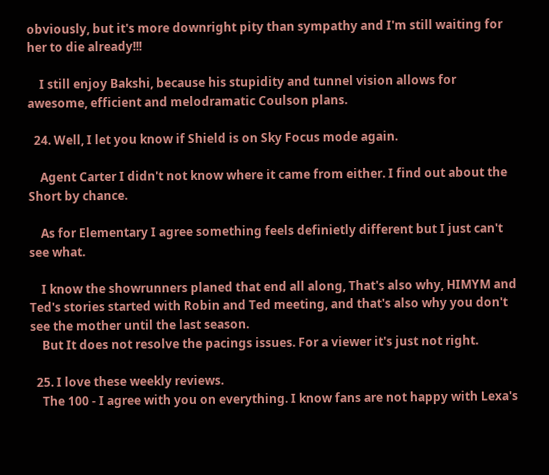obviously, but it's more downright pity than sympathy and I'm still waiting for her to die already!!!

    I still enjoy Bakshi, because his stupidity and tunnel vision allows for awesome, efficient and melodramatic Coulson plans.

  24. Well, I let you know if Shield is on Sky Focus mode again.

    Agent Carter I didn't not know where it came from either. I find out about the Short by chance.

    As for Elementary I agree something feels definietly different but I just can't see what.

    I know the showrunners planed that end all along, That's also why, HIMYM and Ted's stories started with Robin and Ted meeting, and that's also why you don't see the mother until the last season.
    But It does not resolve the pacings issues. For a viewer it's just not right.

  25. I love these weekly reviews.
    The 100 - I agree with you on everything. I know fans are not happy with Lexa's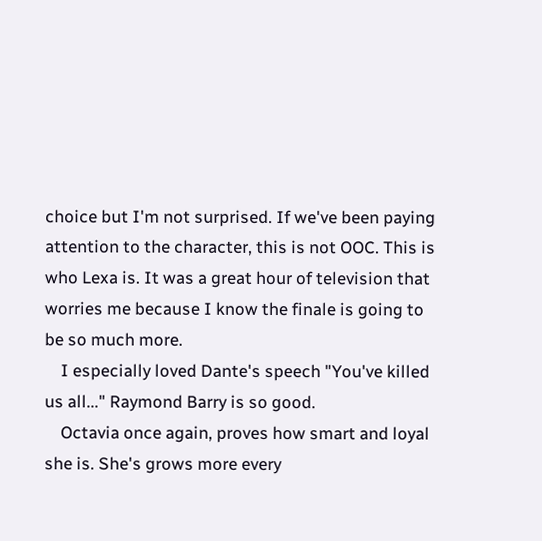choice but I'm not surprised. If we've been paying attention to the character, this is not OOC. This is who Lexa is. It was a great hour of television that worries me because I know the finale is going to be so much more.
    I especially loved Dante's speech "You've killed us all..." Raymond Barry is so good.
    Octavia once again, proves how smart and loyal she is. She's grows more every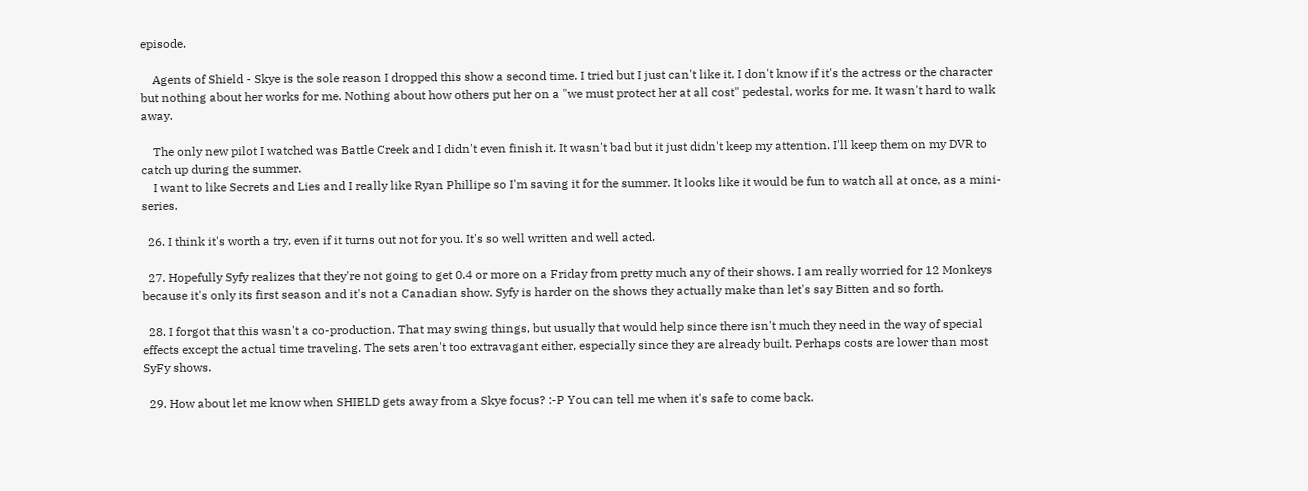episode.

    Agents of Shield - Skye is the sole reason I dropped this show a second time. I tried but I just can't like it. I don't know if it's the actress or the character but nothing about her works for me. Nothing about how others put her on a "we must protect her at all cost" pedestal, works for me. It wasn't hard to walk away.

    The only new pilot I watched was Battle Creek and I didn't even finish it. It wasn't bad but it just didn't keep my attention. I'll keep them on my DVR to catch up during the summer.
    I want to like Secrets and Lies and I really like Ryan Phillipe so I'm saving it for the summer. It looks like it would be fun to watch all at once, as a mini-series.

  26. I think it's worth a try, even if it turns out not for you. It's so well written and well acted.

  27. Hopefully Syfy realizes that they're not going to get 0.4 or more on a Friday from pretty much any of their shows. I am really worried for 12 Monkeys because it's only its first season and it's not a Canadian show. Syfy is harder on the shows they actually make than let's say Bitten and so forth.

  28. I forgot that this wasn't a co-production. That may swing things, but usually that would help since there isn't much they need in the way of special effects except the actual time traveling. The sets aren't too extravagant either, especially since they are already built. Perhaps costs are lower than most SyFy shows.

  29. How about let me know when SHIELD gets away from a Skye focus? :-P You can tell me when it's safe to come back.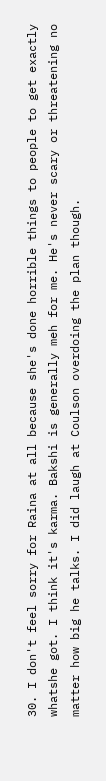30. I don't feel sorry for Raina at all because she's done horrible things to people to get exactly whatshe got. I think it's karma. Bakshi is generally meh for me. He's never scary or threatening no matter how big he talks. I did laugh at Coulson overdoing the plan though.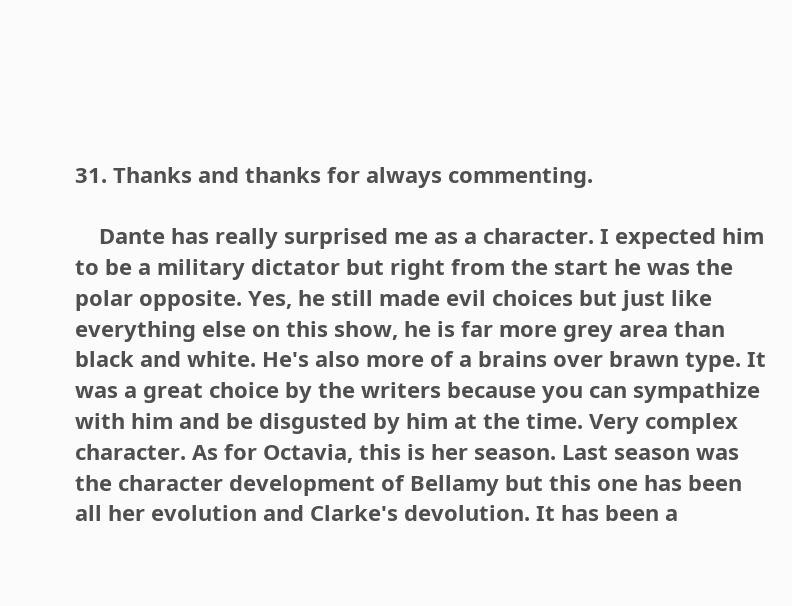31. Thanks and thanks for always commenting.

    Dante has really surprised me as a character. I expected him to be a military dictator but right from the start he was the polar opposite. Yes, he still made evil choices but just like everything else on this show, he is far more grey area than black and white. He's also more of a brains over brawn type. It was a great choice by the writers because you can sympathize with him and be disgusted by him at the time. Very complex character. As for Octavia, this is her season. Last season was the character development of Bellamy but this one has been all her evolution and Clarke's devolution. It has been a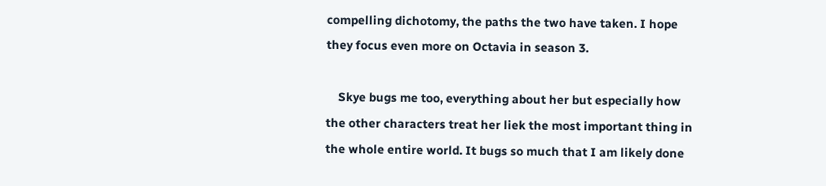compelling dichotomy, the paths the two have taken. I hope they focus even more on Octavia in season 3.

    Skye bugs me too, everything about her but especially how the other characters treat her liek the most important thing in the whole entire world. It bugs so much that I am likely done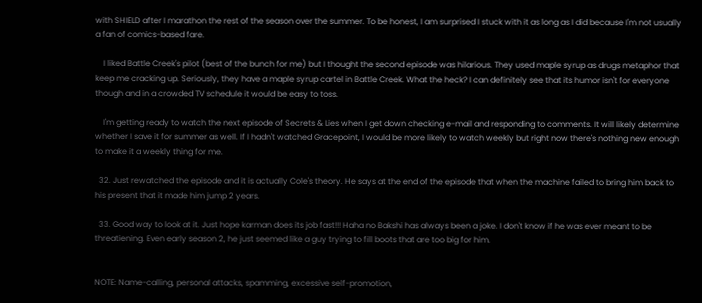with SHIELD after I marathon the rest of the season over the summer. To be honest, I am surprised I stuck with it as long as I did because I'm not usually a fan of comics-based fare.

    I liked Battle Creek's pilot (best of the bunch for me) but I thought the second episode was hilarious. They used maple syrup as drugs metaphor that keep me cracking up. Seriously, they have a maple syrup cartel in Battle Creek. What the heck? I can definitely see that its humor isn't for everyone though and in a crowded TV schedule it would be easy to toss.

    I'm getting ready to watch the next episode of Secrets & Lies when I get down checking e-mail and responding to comments. It will likely determine whether I save it for summer as well. If I hadn't watched Gracepoint, I would be more likely to watch weekly but right now there's nothing new enough to make it a weekly thing for me.

  32. Just rewatched the episode and it is actually Cole's theory. He says at the end of the episode that when the machine failed to bring him back to his present that it made him jump 2 years.

  33. Good way to look at it. Just hope karman does its job fast!!! Haha no Bakshi has always been a joke. I don't know if he was ever meant to be threatiening. Even early season 2, he just seemed like a guy trying to fill boots that are too big for him.


NOTE: Name-calling, personal attacks, spamming, excessive self-promotion,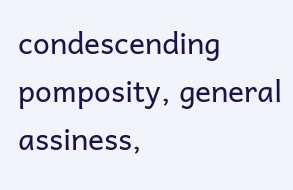condescending pomposity, general assiness,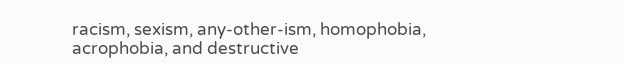racism, sexism, any-other-ism, homophobia, acrophobia, and destructive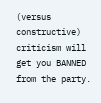(versus constructive) criticism will get you BANNED from the party.